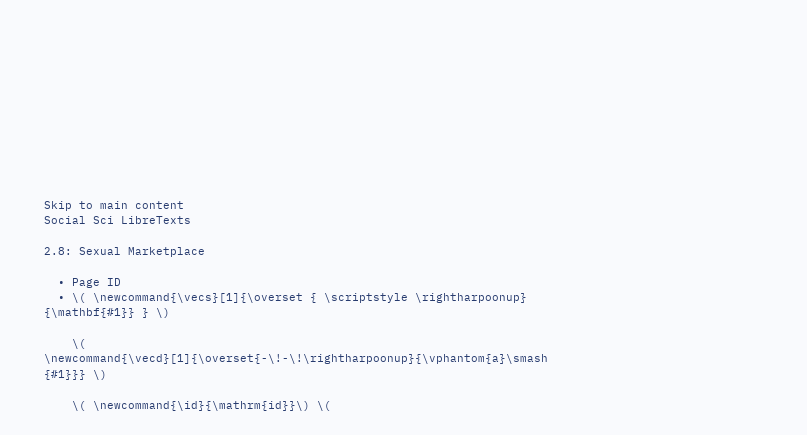Skip to main content
Social Sci LibreTexts

2.8: Sexual Marketplace

  • Page ID
  • \( \newcommand{\vecs}[1]{\overset { \scriptstyle \rightharpoonup} {\mathbf{#1}} } \)

    \( \newcommand{\vecd}[1]{\overset{-\!-\!\rightharpoonup}{\vphantom{a}\smash {#1}}} \)

    \( \newcommand{\id}{\mathrm{id}}\) \(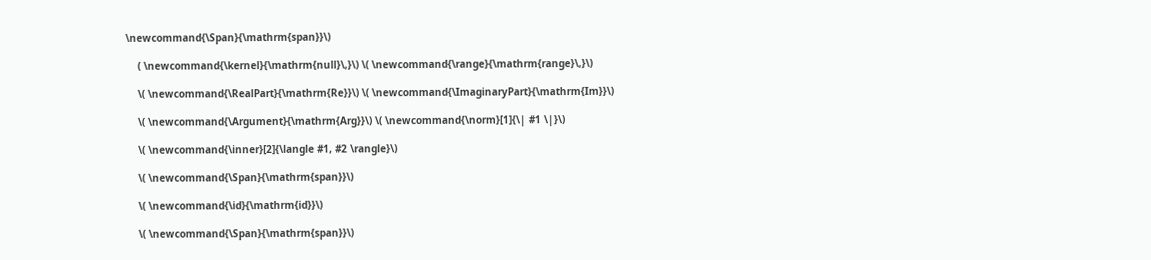\newcommand{\Span}{\mathrm{span}}\)

    ( \newcommand{\kernel}{\mathrm{null}\,}\) \( \newcommand{\range}{\mathrm{range}\,}\)

    \( \newcommand{\RealPart}{\mathrm{Re}}\) \( \newcommand{\ImaginaryPart}{\mathrm{Im}}\)

    \( \newcommand{\Argument}{\mathrm{Arg}}\) \( \newcommand{\norm}[1]{\| #1 \|}\)

    \( \newcommand{\inner}[2]{\langle #1, #2 \rangle}\)

    \( \newcommand{\Span}{\mathrm{span}}\)

    \( \newcommand{\id}{\mathrm{id}}\)

    \( \newcommand{\Span}{\mathrm{span}}\)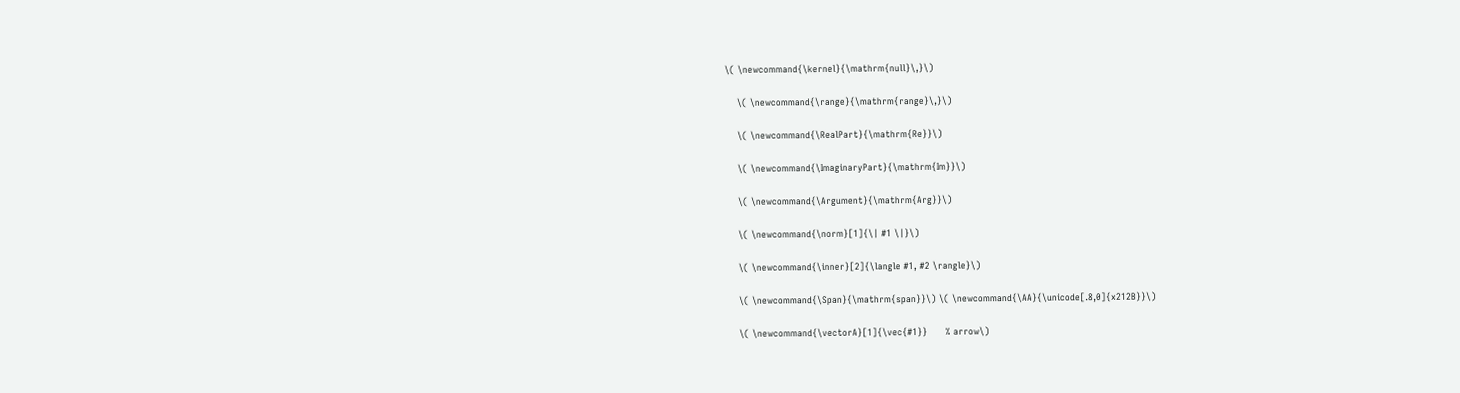\( \newcommand{\kernel}{\mathrm{null}\,}\)

    \( \newcommand{\range}{\mathrm{range}\,}\)

    \( \newcommand{\RealPart}{\mathrm{Re}}\)

    \( \newcommand{\ImaginaryPart}{\mathrm{Im}}\)

    \( \newcommand{\Argument}{\mathrm{Arg}}\)

    \( \newcommand{\norm}[1]{\| #1 \|}\)

    \( \newcommand{\inner}[2]{\langle #1, #2 \rangle}\)

    \( \newcommand{\Span}{\mathrm{span}}\) \( \newcommand{\AA}{\unicode[.8,0]{x212B}}\)

    \( \newcommand{\vectorA}[1]{\vec{#1}}      % arrow\)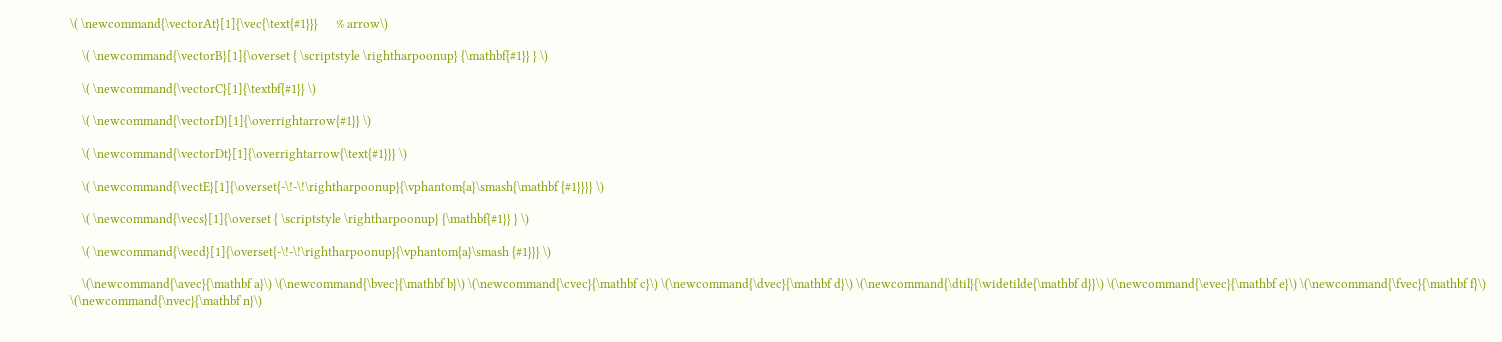\( \newcommand{\vectorAt}[1]{\vec{\text{#1}}}      % arrow\)

    \( \newcommand{\vectorB}[1]{\overset { \scriptstyle \rightharpoonup} {\mathbf{#1}} } \)

    \( \newcommand{\vectorC}[1]{\textbf{#1}} \)

    \( \newcommand{\vectorD}[1]{\overrightarrow{#1}} \)

    \( \newcommand{\vectorDt}[1]{\overrightarrow{\text{#1}}} \)

    \( \newcommand{\vectE}[1]{\overset{-\!-\!\rightharpoonup}{\vphantom{a}\smash{\mathbf {#1}}}} \)

    \( \newcommand{\vecs}[1]{\overset { \scriptstyle \rightharpoonup} {\mathbf{#1}} } \)

    \( \newcommand{\vecd}[1]{\overset{-\!-\!\rightharpoonup}{\vphantom{a}\smash {#1}}} \)

    \(\newcommand{\avec}{\mathbf a}\) \(\newcommand{\bvec}{\mathbf b}\) \(\newcommand{\cvec}{\mathbf c}\) \(\newcommand{\dvec}{\mathbf d}\) \(\newcommand{\dtil}{\widetilde{\mathbf d}}\) \(\newcommand{\evec}{\mathbf e}\) \(\newcommand{\fvec}{\mathbf f}\) \(\newcommand{\nvec}{\mathbf n}\)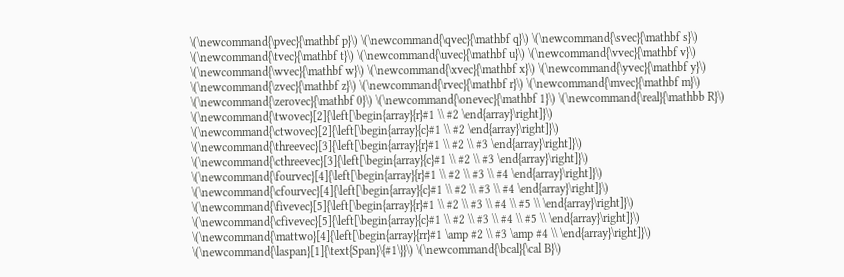\(\newcommand{\pvec}{\mathbf p}\) \(\newcommand{\qvec}{\mathbf q}\) \(\newcommand{\svec}{\mathbf s}\) \(\newcommand{\tvec}{\mathbf t}\) \(\newcommand{\uvec}{\mathbf u}\) \(\newcommand{\vvec}{\mathbf v}\) \(\newcommand{\wvec}{\mathbf w}\) \(\newcommand{\xvec}{\mathbf x}\) \(\newcommand{\yvec}{\mathbf y}\) \(\newcommand{\zvec}{\mathbf z}\) \(\newcommand{\rvec}{\mathbf r}\) \(\newcommand{\mvec}{\mathbf m}\) \(\newcommand{\zerovec}{\mathbf 0}\) \(\newcommand{\onevec}{\mathbf 1}\) \(\newcommand{\real}{\mathbb R}\) \(\newcommand{\twovec}[2]{\left[\begin{array}{r}#1 \\ #2 \end{array}\right]}\) \(\newcommand{\ctwovec}[2]{\left[\begin{array}{c}#1 \\ #2 \end{array}\right]}\) \(\newcommand{\threevec}[3]{\left[\begin{array}{r}#1 \\ #2 \\ #3 \end{array}\right]}\) \(\newcommand{\cthreevec}[3]{\left[\begin{array}{c}#1 \\ #2 \\ #3 \end{array}\right]}\) \(\newcommand{\fourvec}[4]{\left[\begin{array}{r}#1 \\ #2 \\ #3 \\ #4 \end{array}\right]}\) \(\newcommand{\cfourvec}[4]{\left[\begin{array}{c}#1 \\ #2 \\ #3 \\ #4 \end{array}\right]}\) \(\newcommand{\fivevec}[5]{\left[\begin{array}{r}#1 \\ #2 \\ #3 \\ #4 \\ #5 \\ \end{array}\right]}\) \(\newcommand{\cfivevec}[5]{\left[\begin{array}{c}#1 \\ #2 \\ #3 \\ #4 \\ #5 \\ \end{array}\right]}\) \(\newcommand{\mattwo}[4]{\left[\begin{array}{rr}#1 \amp #2 \\ #3 \amp #4 \\ \end{array}\right]}\) \(\newcommand{\laspan}[1]{\text{Span}\{#1\}}\) \(\newcommand{\bcal}{\cal B}\)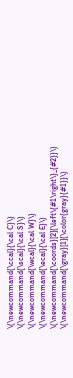\(\newcommand{\ccal}{\cal C}\) \(\newcommand{\scal}{\cal S}\) \(\newcommand{\wcal}{\cal W}\) \(\newcommand{\ecal}{\cal E}\) \(\newcommand{\coords}[2]{\left\{#1\right\}_{#2}}\) \(\newcommand{\gray}[1]{\color{gray}{#1}}\)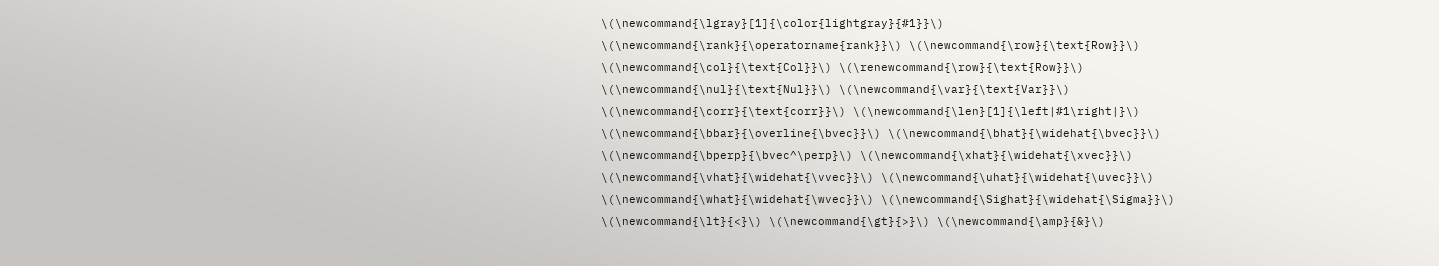\(\newcommand{\lgray}[1]{\color{lightgray}{#1}}\) \(\newcommand{\rank}{\operatorname{rank}}\) \(\newcommand{\row}{\text{Row}}\) \(\newcommand{\col}{\text{Col}}\) \(\renewcommand{\row}{\text{Row}}\) \(\newcommand{\nul}{\text{Nul}}\) \(\newcommand{\var}{\text{Var}}\) \(\newcommand{\corr}{\text{corr}}\) \(\newcommand{\len}[1]{\left|#1\right|}\) \(\newcommand{\bbar}{\overline{\bvec}}\) \(\newcommand{\bhat}{\widehat{\bvec}}\) \(\newcommand{\bperp}{\bvec^\perp}\) \(\newcommand{\xhat}{\widehat{\xvec}}\) \(\newcommand{\vhat}{\widehat{\vvec}}\) \(\newcommand{\uhat}{\widehat{\uvec}}\) \(\newcommand{\what}{\widehat{\wvec}}\) \(\newcommand{\Sighat}{\widehat{\Sigma}}\) \(\newcommand{\lt}{<}\) \(\newcommand{\gt}{>}\) \(\newcommand{\amp}{&}\)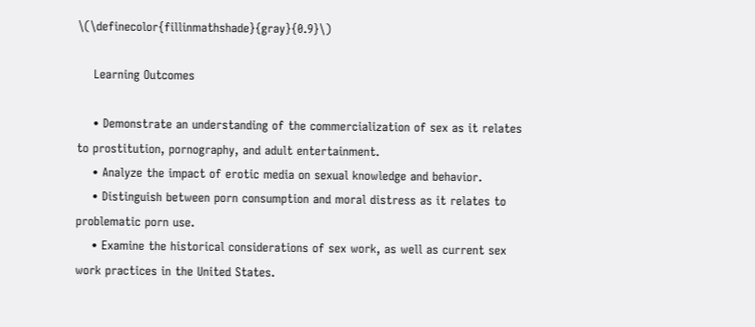\(\definecolor{fillinmathshade}{gray}{0.9}\)

    Learning Outcomes

    • Demonstrate an understanding of the commercialization of sex as it relates to prostitution, pornography, and adult entertainment.
    • Analyze the impact of erotic media on sexual knowledge and behavior.
    • Distinguish between porn consumption and moral distress as it relates to problematic porn use.
    • Examine the historical considerations of sex work, as well as current sex work practices in the United States.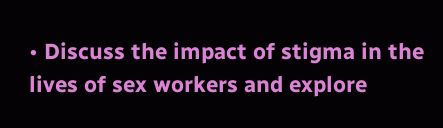• Discuss the impact of stigma in the lives of sex workers and explore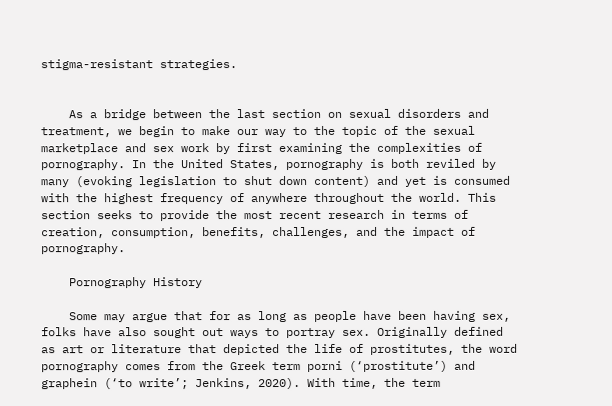stigma-resistant strategies.


    As a bridge between the last section on sexual disorders and treatment, we begin to make our way to the topic of the sexual marketplace and sex work by first examining the complexities of pornography. In the United States, pornography is both reviled by many (evoking legislation to shut down content) and yet is consumed with the highest frequency of anywhere throughout the world. This section seeks to provide the most recent research in terms of creation, consumption, benefits, challenges, and the impact of pornography.

    Pornography History

    Some may argue that for as long as people have been having sex, folks have also sought out ways to portray sex. Originally defined as art or literature that depicted the life of prostitutes, the word pornography comes from the Greek term porni (‘prostitute’) and graphein (‘to write’; Jenkins, 2020). With time, the term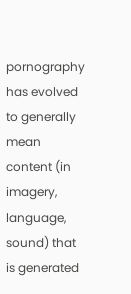pornography has evolved to generally mean content (in imagery, language, sound) that is generated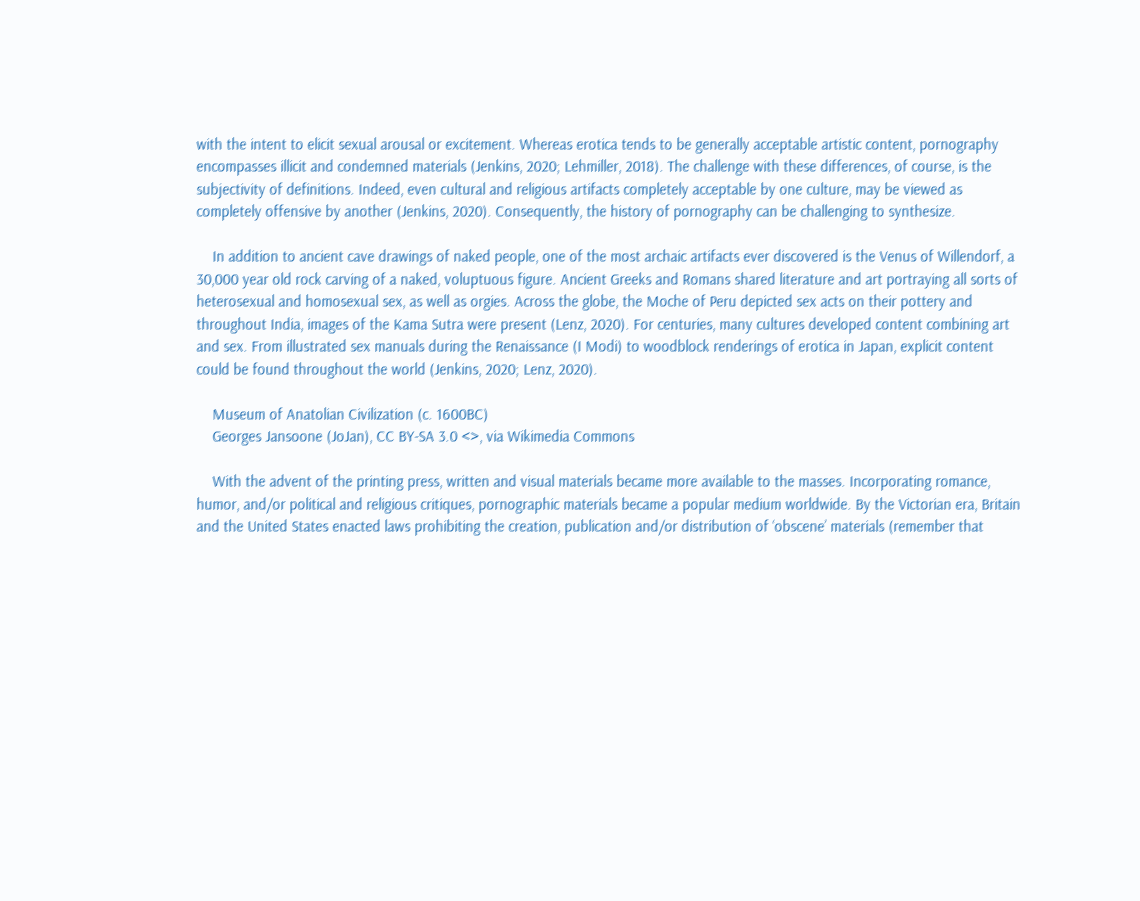with the intent to elicit sexual arousal or excitement. Whereas erotica tends to be generally acceptable artistic content, pornography encompasses illicit and condemned materials (Jenkins, 2020; Lehmiller, 2018). The challenge with these differences, of course, is the subjectivity of definitions. Indeed, even cultural and religious artifacts completely acceptable by one culture, may be viewed as completely offensive by another (Jenkins, 2020). Consequently, the history of pornography can be challenging to synthesize.

    In addition to ancient cave drawings of naked people, one of the most archaic artifacts ever discovered is the Venus of Willendorf, a 30,000 year old rock carving of a naked, voluptuous figure. Ancient Greeks and Romans shared literature and art portraying all sorts of heterosexual and homosexual sex, as well as orgies. Across the globe, the Moche of Peru depicted sex acts on their pottery and throughout India, images of the Kama Sutra were present (Lenz, 2020). For centuries, many cultures developed content combining art and sex. From illustrated sex manuals during the Renaissance (I Modi) to woodblock renderings of erotica in Japan, explicit content could be found throughout the world (Jenkins, 2020; Lenz, 2020).

    Museum of Anatolian Civilization (c. 1600BC)
    Georges Jansoone (JoJan), CC BY-SA 3.0 <>, via Wikimedia Commons

    With the advent of the printing press, written and visual materials became more available to the masses. Incorporating romance, humor, and/or political and religious critiques, pornographic materials became a popular medium worldwide. By the Victorian era, Britain and the United States enacted laws prohibiting the creation, publication and/or distribution of ‘obscene’ materials (remember that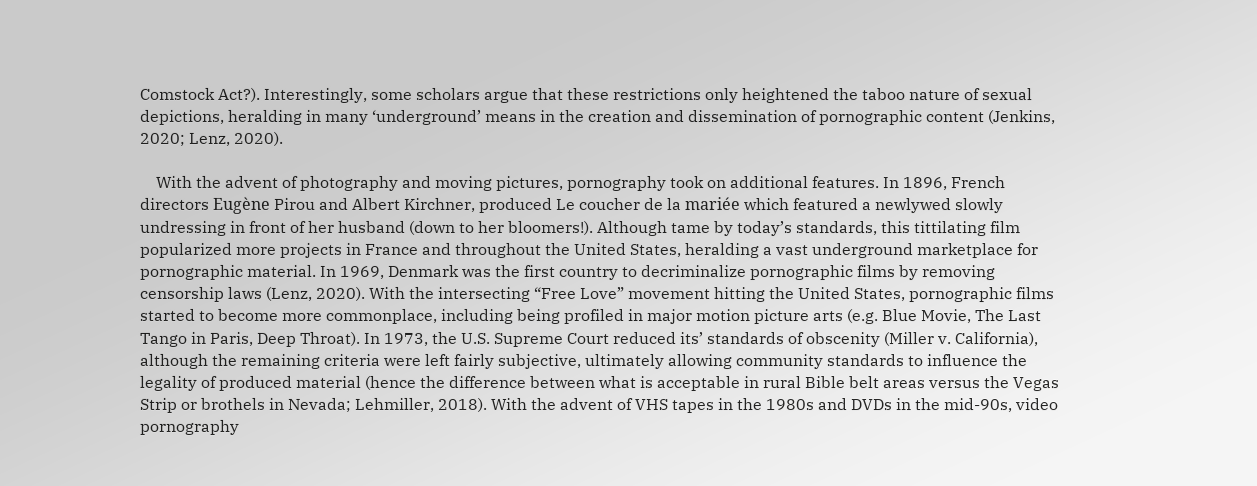Comstock Act?). Interestingly, some scholars argue that these restrictions only heightened the taboo nature of sexual depictions, heralding in many ‘underground’ means in the creation and dissemination of pornographic content (Jenkins, 2020; Lenz, 2020).

    With the advent of photography and moving pictures, pornography took on additional features. In 1896, French directors Eugène Pirou and Albert Kirchner, produced Le coucher de la mariée which featured a newlywed slowly undressing in front of her husband (down to her bloomers!). Although tame by today’s standards, this tittilating film popularized more projects in France and throughout the United States, heralding a vast underground marketplace for pornographic material. In 1969, Denmark was the first country to decriminalize pornographic films by removing censorship laws (Lenz, 2020). With the intersecting “Free Love” movement hitting the United States, pornographic films started to become more commonplace, including being profiled in major motion picture arts (e.g. Blue Movie, The Last Tango in Paris, Deep Throat). In 1973, the U.S. Supreme Court reduced its’ standards of obscenity (Miller v. California), although the remaining criteria were left fairly subjective, ultimately allowing community standards to influence the legality of produced material (hence the difference between what is acceptable in rural Bible belt areas versus the Vegas Strip or brothels in Nevada; Lehmiller, 2018). With the advent of VHS tapes in the 1980s and DVDs in the mid-90s, video pornography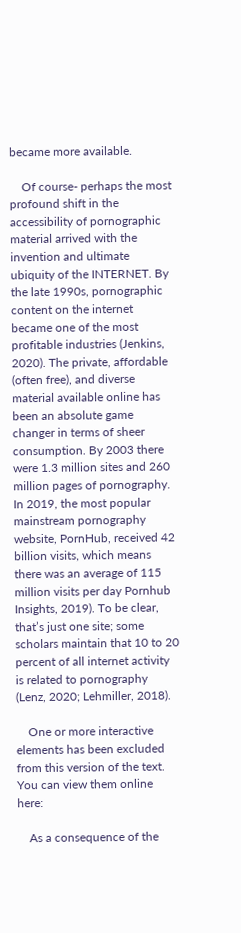became more available.

    Of course- perhaps the most profound shift in the accessibility of pornographic material arrived with the invention and ultimate ubiquity of the INTERNET. By the late 1990s, pornographic content on the internet became one of the most profitable industries (Jenkins, 2020). The private, affordable (often free), and diverse material available online has been an absolute game changer in terms of sheer consumption. By 2003 there were 1.3 million sites and 260 million pages of pornography. In 2019, the most popular mainstream pornography website, PornHub, received 42 billion visits, which means there was an average of 115 million visits per day Pornhub Insights, 2019). To be clear, that’s just one site; some scholars maintain that 10 to 20 percent of all internet activity is related to pornography (Lenz, 2020; Lehmiller, 2018).

    One or more interactive elements has been excluded from this version of the text. You can view them online here:

    As a consequence of the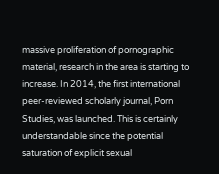massive proliferation of pornographic material, research in the area is starting to increase. In 2014, the first international peer-reviewed scholarly journal, Porn Studies, was launched. This is certainly understandable since the potential saturation of explicit sexual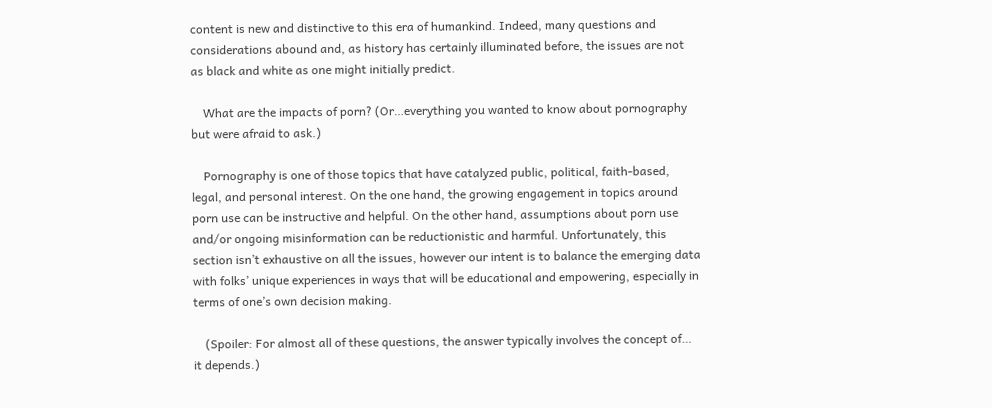content is new and distinctive to this era of humankind. Indeed, many questions and considerations abound and, as history has certainly illuminated before, the issues are not as black and white as one might initially predict.

    What are the impacts of porn? (Or…everything you wanted to know about pornography but were afraid to ask.)

    Pornography is one of those topics that have catalyzed public, political, faith-based, legal, and personal interest. On the one hand, the growing engagement in topics around porn use can be instructive and helpful. On the other hand, assumptions about porn use and/or ongoing misinformation can be reductionistic and harmful. Unfortunately, this section isn’t exhaustive on all the issues, however our intent is to balance the emerging data with folks’ unique experiences in ways that will be educational and empowering, especially in terms of one’s own decision making.

    (Spoiler: For almost all of these questions, the answer typically involves the concept of… it depends.)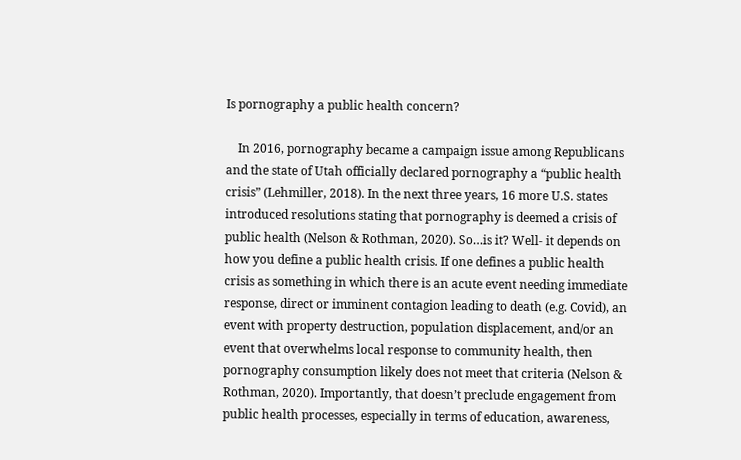Is pornography a public health concern?

    In 2016, pornography became a campaign issue among Republicans and the state of Utah officially declared pornography a “public health crisis” (Lehmiller, 2018). In the next three years, 16 more U.S. states introduced resolutions stating that pornography is deemed a crisis of public health (Nelson & Rothman, 2020). So…is it? Well- it depends on how you define a public health crisis. If one defines a public health crisis as something in which there is an acute event needing immediate response, direct or imminent contagion leading to death (e.g. Covid), an event with property destruction, population displacement, and/or an event that overwhelms local response to community health, then pornography consumption likely does not meet that criteria (Nelson & Rothman, 2020). Importantly, that doesn’t preclude engagement from public health processes, especially in terms of education, awareness,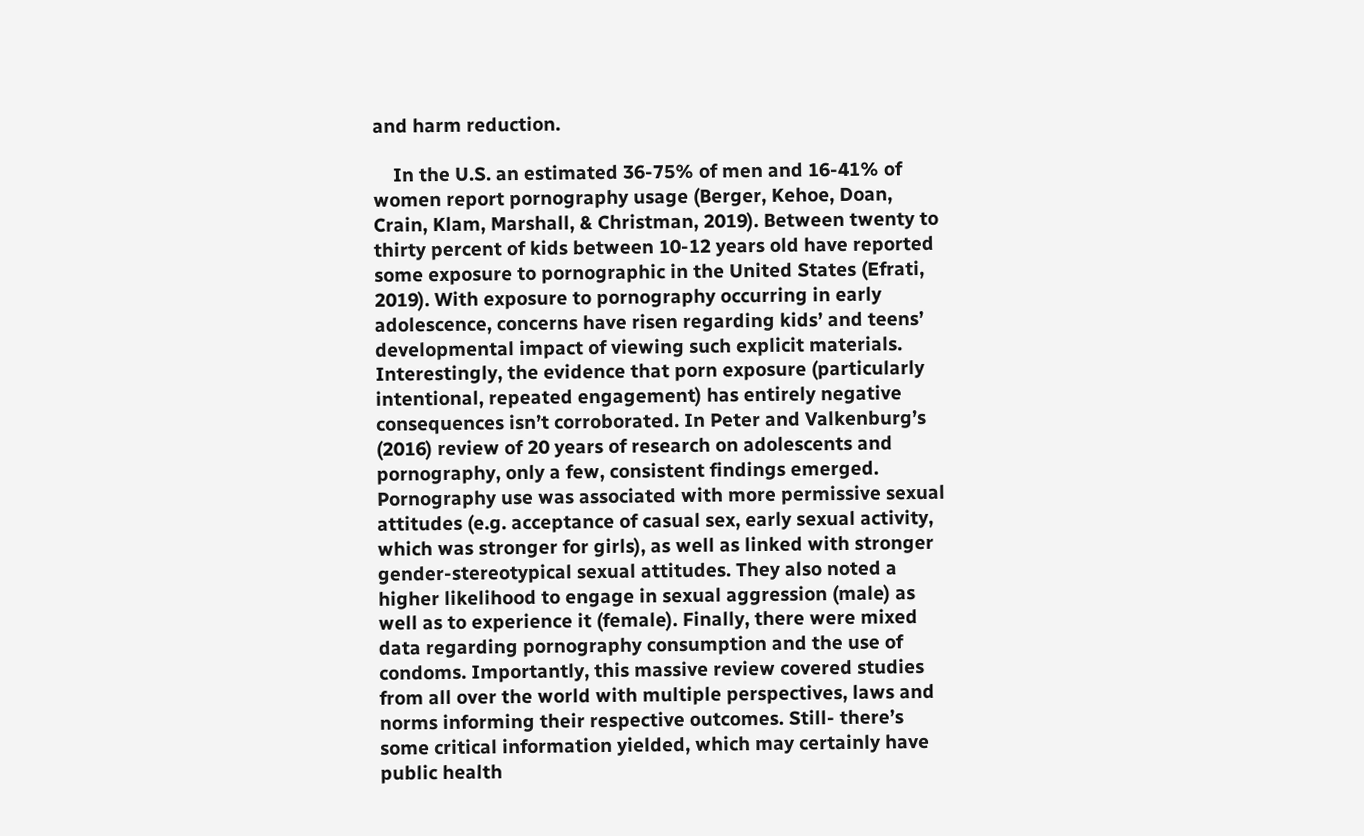and harm reduction.

    In the U.S. an estimated 36-75% of men and 16-41% of women report pornography usage (Berger, Kehoe, Doan, Crain, Klam, Marshall, & Christman, 2019). Between twenty to thirty percent of kids between 10-12 years old have reported some exposure to pornographic in the United States (Efrati, 2019). With exposure to pornography occurring in early adolescence, concerns have risen regarding kids’ and teens’ developmental impact of viewing such explicit materials. Interestingly, the evidence that porn exposure (particularly intentional, repeated engagement) has entirely negative consequences isn’t corroborated. In Peter and Valkenburg’s (2016) review of 20 years of research on adolescents and pornography, only a few, consistent findings emerged. Pornography use was associated with more permissive sexual attitudes (e.g. acceptance of casual sex, early sexual activity, which was stronger for girls), as well as linked with stronger gender-stereotypical sexual attitudes. They also noted a higher likelihood to engage in sexual aggression (male) as well as to experience it (female). Finally, there were mixed data regarding pornography consumption and the use of condoms. Importantly, this massive review covered studies from all over the world with multiple perspectives, laws and norms informing their respective outcomes. Still- there’s some critical information yielded, which may certainly have public health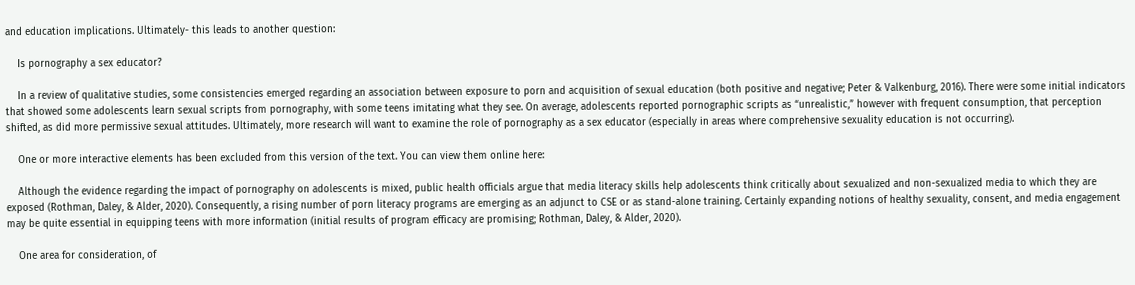and education implications. Ultimately- this leads to another question:

    Is pornography a sex educator?

    In a review of qualitative studies, some consistencies emerged regarding an association between exposure to porn and acquisition of sexual education (both positive and negative; Peter & Valkenburg, 2016). There were some initial indicators that showed some adolescents learn sexual scripts from pornography, with some teens imitating what they see. On average, adolescents reported pornographic scripts as “unrealistic,” however with frequent consumption, that perception shifted, as did more permissive sexual attitudes. Ultimately, more research will want to examine the role of pornography as a sex educator (especially in areas where comprehensive sexuality education is not occurring).

    One or more interactive elements has been excluded from this version of the text. You can view them online here:

    Although the evidence regarding the impact of pornography on adolescents is mixed, public health officials argue that media literacy skills help adolescents think critically about sexualized and non-sexualized media to which they are exposed (Rothman, Daley, & Alder, 2020). Consequently, a rising number of porn literacy programs are emerging as an adjunct to CSE or as stand-alone training. Certainly expanding notions of healthy sexuality, consent, and media engagement may be quite essential in equipping teens with more information (initial results of program efficacy are promising; Rothman, Daley, & Alder, 2020).

    One area for consideration, of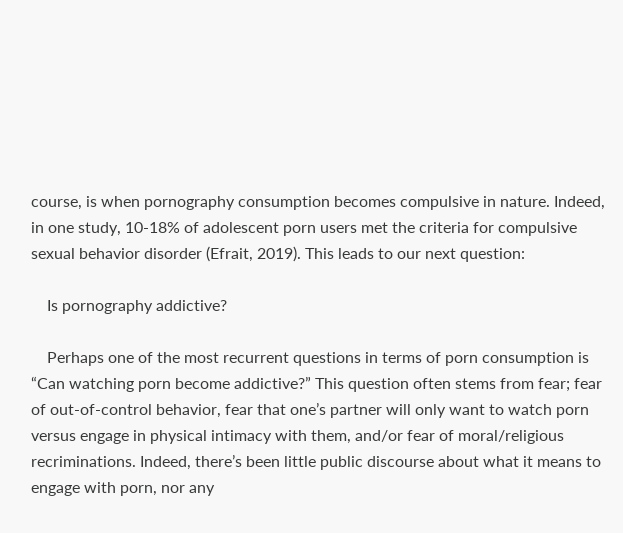course, is when pornography consumption becomes compulsive in nature. Indeed, in one study, 10-18% of adolescent porn users met the criteria for compulsive sexual behavior disorder (Efrait, 2019). This leads to our next question:

    Is pornography addictive?

    Perhaps one of the most recurrent questions in terms of porn consumption is “Can watching porn become addictive?” This question often stems from fear; fear of out-of-control behavior, fear that one’s partner will only want to watch porn versus engage in physical intimacy with them, and/or fear of moral/religious recriminations. Indeed, there’s been little public discourse about what it means to engage with porn, nor any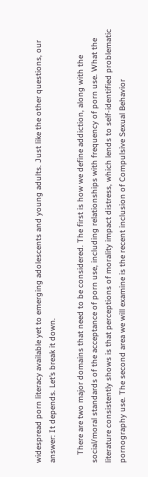widespread porn literacy available yet to emerging adolescents and young adults. Just like the other questions, our answer: It depends. Let’s break it down.

    There are two major domains that need to be considered. The first is how we define addiction, along with the social/moral standards of the acceptance of porn use, including relationships with frequency of porn use. What the literature consistently shows is that perceptions of morality impact distress, which lends to self-identified problematic pornography use. The second area we will examine is the recent inclusion of Compulsive Sexual Behavior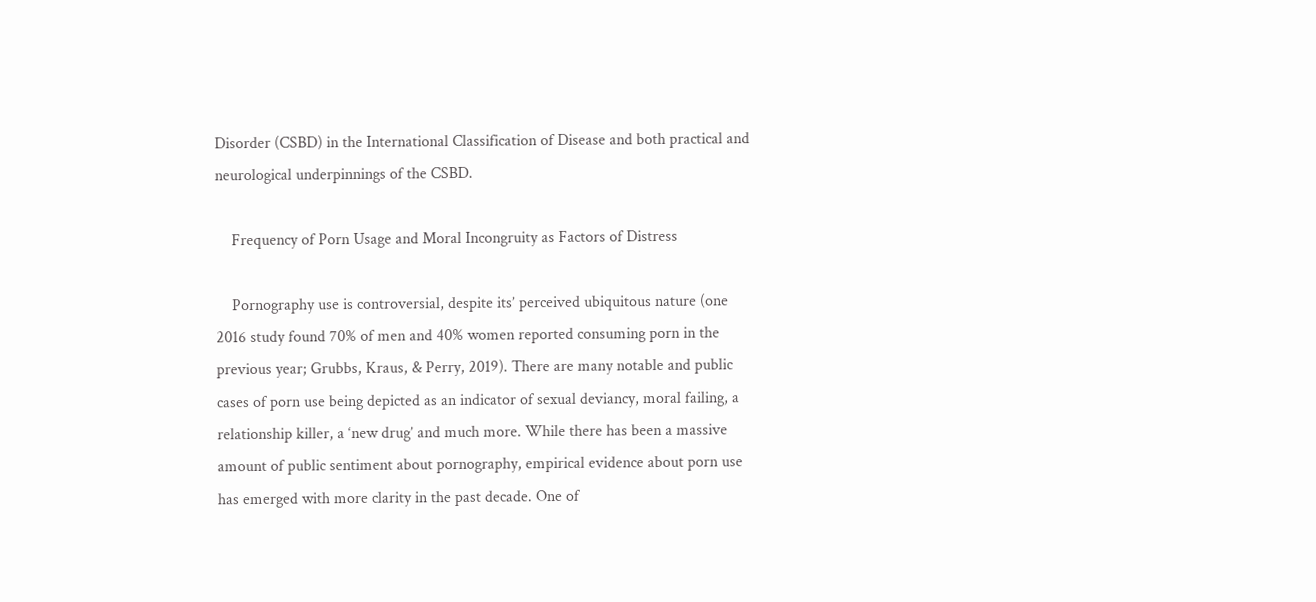Disorder (CSBD) in the International Classification of Disease and both practical and neurological underpinnings of the CSBD.

    Frequency of Porn Usage and Moral Incongruity as Factors of Distress

    Pornography use is controversial, despite its’ perceived ubiquitous nature (one 2016 study found 70% of men and 40% women reported consuming porn in the previous year; Grubbs, Kraus, & Perry, 2019). There are many notable and public cases of porn use being depicted as an indicator of sexual deviancy, moral failing, a relationship killer, a ‘new drug’ and much more. While there has been a massive amount of public sentiment about pornography, empirical evidence about porn use has emerged with more clarity in the past decade. One of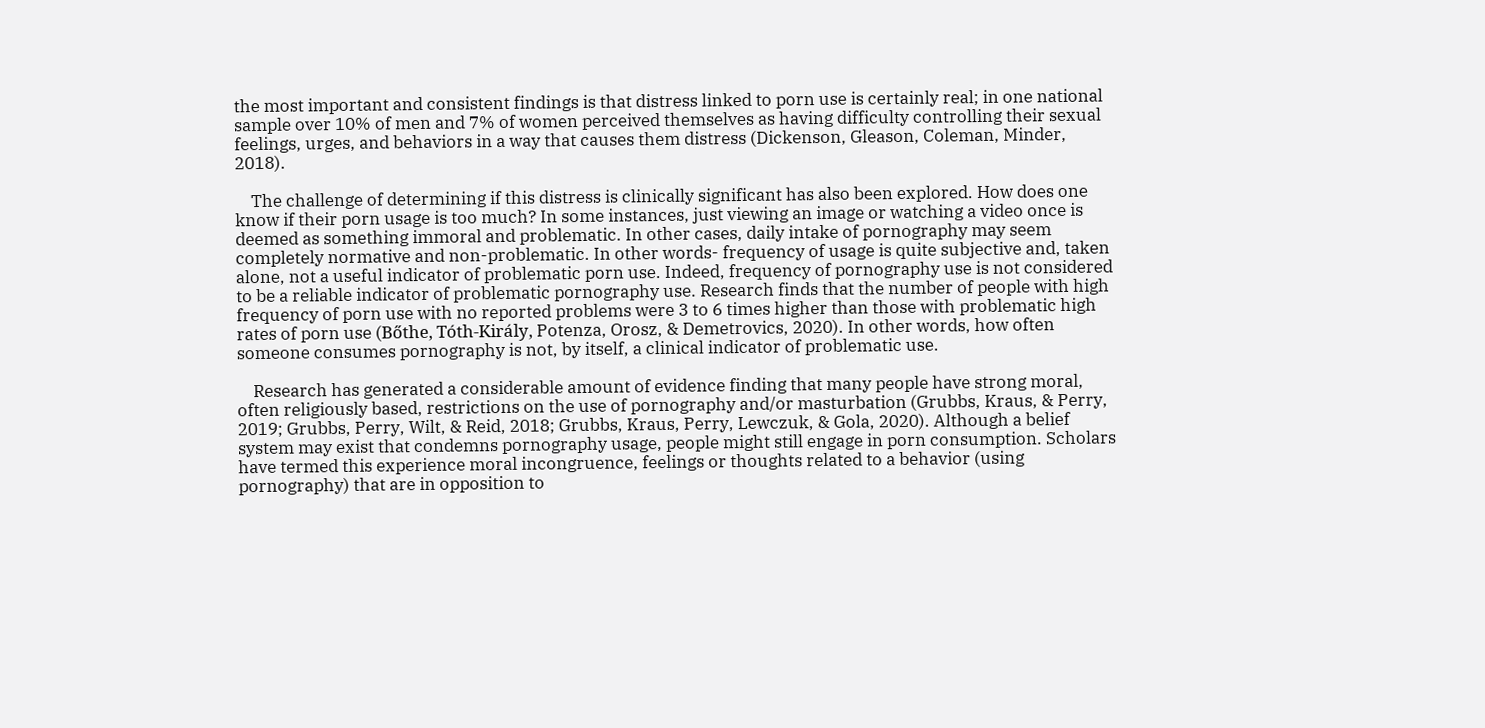the most important and consistent findings is that distress linked to porn use is certainly real; in one national sample over 10% of men and 7% of women perceived themselves as having difficulty controlling their sexual feelings, urges, and behaviors in a way that causes them distress (Dickenson, Gleason, Coleman, Minder, 2018).

    The challenge of determining if this distress is clinically significant has also been explored. How does one know if their porn usage is too much? In some instances, just viewing an image or watching a video once is deemed as something immoral and problematic. In other cases, daily intake of pornography may seem completely normative and non-problematic. In other words- frequency of usage is quite subjective and, taken alone, not a useful indicator of problematic porn use. Indeed, frequency of pornography use is not considered to be a reliable indicator of problematic pornography use. Research finds that the number of people with high frequency of porn use with no reported problems were 3 to 6 times higher than those with problematic high rates of porn use (Bőthe, Tóth-Király, Potenza, Orosz, & Demetrovics, 2020). In other words, how often someone consumes pornography is not, by itself, a clinical indicator of problematic use.

    Research has generated a considerable amount of evidence finding that many people have strong moral, often religiously based, restrictions on the use of pornography and/or masturbation (Grubbs, Kraus, & Perry, 2019; Grubbs, Perry, Wilt, & Reid, 2018; Grubbs, Kraus, Perry, Lewczuk, & Gola, 2020). Although a belief system may exist that condemns pornography usage, people might still engage in porn consumption. Scholars have termed this experience moral incongruence, feelings or thoughts related to a behavior (using pornography) that are in opposition to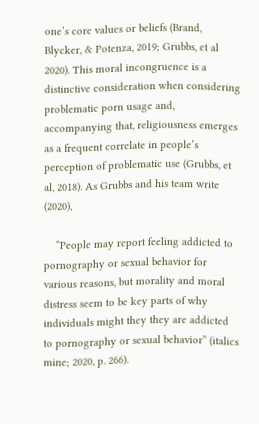one’s core values or beliefs (Brand, Blycker, & Potenza, 2019; Grubbs, et al 2020). This moral incongruence is a distinctive consideration when considering problematic porn usage and, accompanying that, religiousness emerges as a frequent correlate in people’s perception of problematic use (Grubbs, et al, 2018). As Grubbs and his team write (2020),

    “People may report feeling addicted to pornography or sexual behavior for various reasons, but morality and moral distress seem to be key parts of why individuals might they they are addicted to pornography or sexual behavior” (italics mine; 2020, p. 266).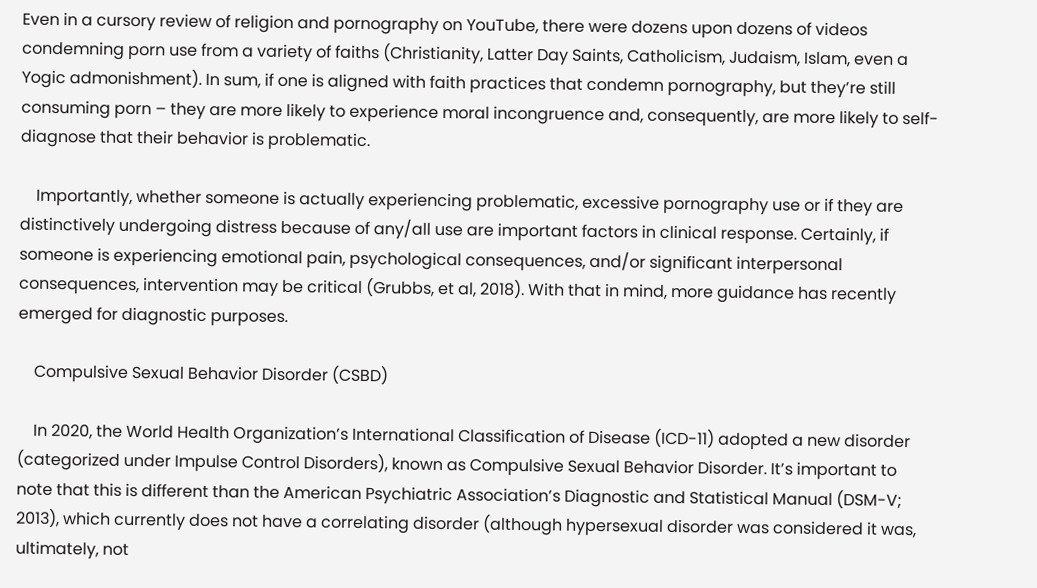Even in a cursory review of religion and pornography on YouTube, there were dozens upon dozens of videos condemning porn use from a variety of faiths (Christianity, Latter Day Saints, Catholicism, Judaism, Islam, even a Yogic admonishment). In sum, if one is aligned with faith practices that condemn pornography, but they’re still consuming porn – they are more likely to experience moral incongruence and, consequently, are more likely to self-diagnose that their behavior is problematic.

    Importantly, whether someone is actually experiencing problematic, excessive pornography use or if they are distinctively undergoing distress because of any/all use are important factors in clinical response. Certainly, if someone is experiencing emotional pain, psychological consequences, and/or significant interpersonal consequences, intervention may be critical (Grubbs, et al, 2018). With that in mind, more guidance has recently emerged for diagnostic purposes.

    Compulsive Sexual Behavior Disorder (CSBD)

    In 2020, the World Health Organization’s International Classification of Disease (ICD-11) adopted a new disorder (categorized under Impulse Control Disorders), known as Compulsive Sexual Behavior Disorder. It’s important to note that this is different than the American Psychiatric Association’s Diagnostic and Statistical Manual (DSM-V; 2013), which currently does not have a correlating disorder (although hypersexual disorder was considered it was, ultimately, not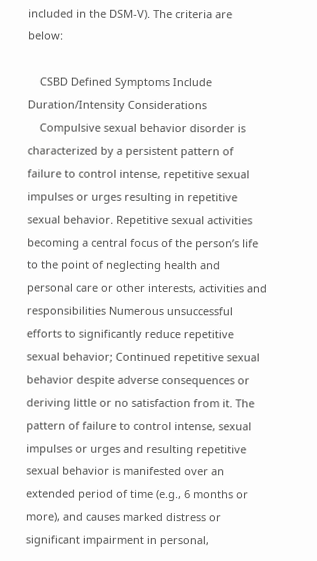included in the DSM-V). The criteria are below:

    CSBD Defined Symptoms Include Duration/Intensity Considerations
    Compulsive sexual behavior disorder is characterized by a persistent pattern of failure to control intense, repetitive sexual impulses or urges resulting in repetitive sexual behavior. Repetitive sexual activities becoming a central focus of the person’s life to the point of neglecting health and personal care or other interests, activities and responsibilities Numerous unsuccessful efforts to significantly reduce repetitive sexual behavior; Continued repetitive sexual behavior despite adverse consequences or deriving little or no satisfaction from it. The pattern of failure to control intense, sexual impulses or urges and resulting repetitive sexual behavior is manifested over an extended period of time (e.g., 6 months or more), and causes marked distress or significant impairment in personal,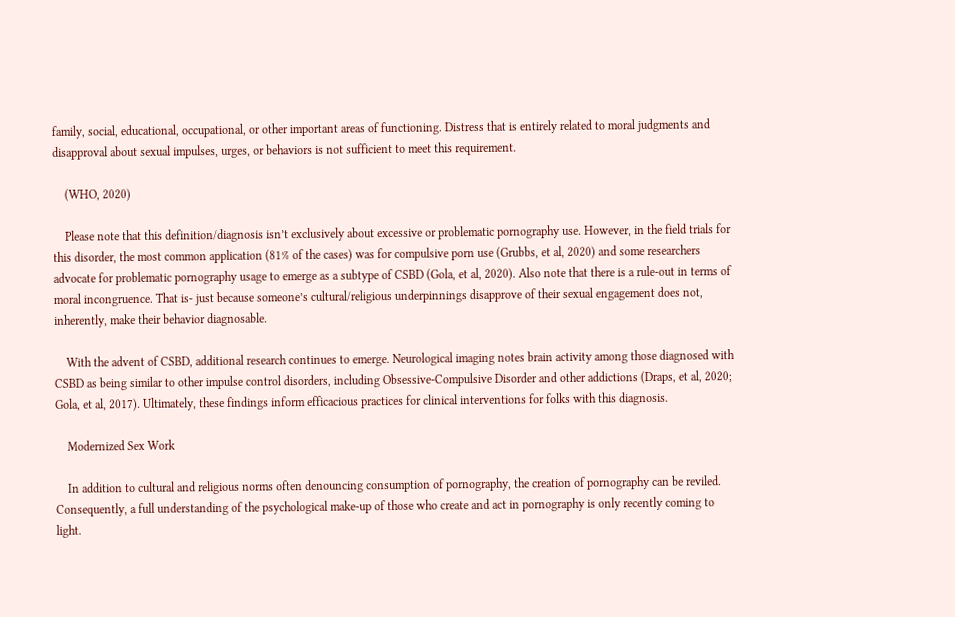family, social, educational, occupational, or other important areas of functioning. Distress that is entirely related to moral judgments and disapproval about sexual impulses, urges, or behaviors is not sufficient to meet this requirement.

    (WHO, 2020)

    Please note that this definition/diagnosis isn’t exclusively about excessive or problematic pornography use. However, in the field trials for this disorder, the most common application (81% of the cases) was for compulsive porn use (Grubbs, et al, 2020) and some researchers advocate for problematic pornography usage to emerge as a subtype of CSBD (Gola, et al, 2020). Also note that there is a rule-out in terms of moral incongruence. That is- just because someone’s cultural/religious underpinnings disapprove of their sexual engagement does not, inherently, make their behavior diagnosable.

    With the advent of CSBD, additional research continues to emerge. Neurological imaging notes brain activity among those diagnosed with CSBD as being similar to other impulse control disorders, including Obsessive-Compulsive Disorder and other addictions (Draps, et al, 2020; Gola, et al, 2017). Ultimately, these findings inform efficacious practices for clinical interventions for folks with this diagnosis.

    Modernized Sex Work

    In addition to cultural and religious norms often denouncing consumption of pornography, the creation of pornography can be reviled. Consequently, a full understanding of the psychological make-up of those who create and act in pornography is only recently coming to light.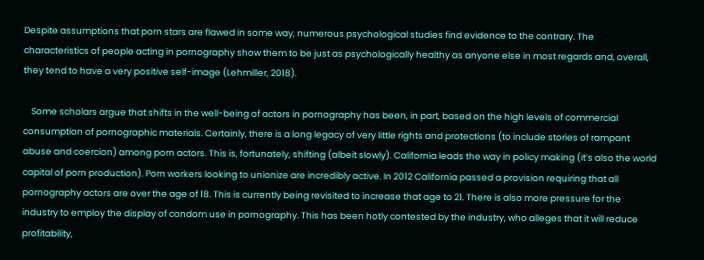Despite assumptions that porn stars are flawed in some way, numerous psychological studies find evidence to the contrary. The characteristics of people acting in pornography show them to be just as psychologically healthy as anyone else in most regards and, overall, they tend to have a very positive self-image (Lehmiller, 2018).

    Some scholars argue that shifts in the well-being of actors in pornography has been, in part, based on the high levels of commercial consumption of pornographic materials. Certainly, there is a long legacy of very little rights and protections (to include stories of rampant abuse and coercion) among porn actors. This is, fortunately, shifting (albeit slowly). California leads the way in policy making (it’s also the world capital of porn production). Porn workers looking to unionize are incredibly active. In 2012 California passed a provision requiring that all pornography actors are over the age of 18. This is currently being revisited to increase that age to 21. There is also more pressure for the industry to employ the display of condom use in pornography. This has been hotly contested by the industry, who alleges that it will reduce profitability,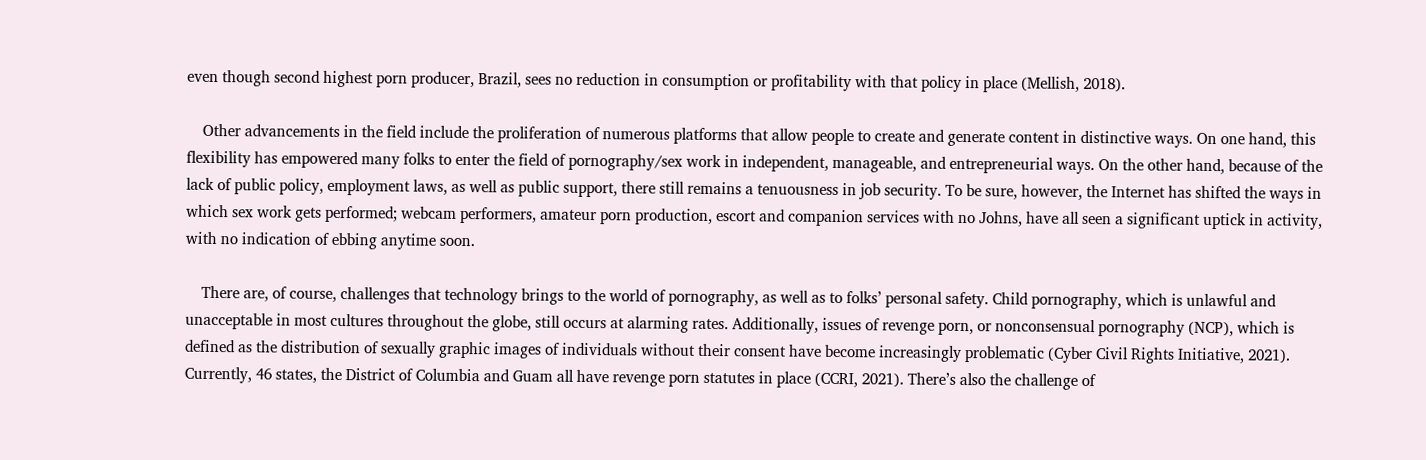even though second highest porn producer, Brazil, sees no reduction in consumption or profitability with that policy in place (Mellish, 2018).

    Other advancements in the field include the proliferation of numerous platforms that allow people to create and generate content in distinctive ways. On one hand, this flexibility has empowered many folks to enter the field of pornography/sex work in independent, manageable, and entrepreneurial ways. On the other hand, because of the lack of public policy, employment laws, as well as public support, there still remains a tenuousness in job security. To be sure, however, the Internet has shifted the ways in which sex work gets performed; webcam performers, amateur porn production, escort and companion services with no Johns, have all seen a significant uptick in activity, with no indication of ebbing anytime soon.

    There are, of course, challenges that technology brings to the world of pornography, as well as to folks’ personal safety. Child pornography, which is unlawful and unacceptable in most cultures throughout the globe, still occurs at alarming rates. Additionally, issues of revenge porn, or nonconsensual pornography (NCP), which is defined as the distribution of sexually graphic images of individuals without their consent have become increasingly problematic (Cyber Civil Rights Initiative, 2021). Currently, 46 states, the District of Columbia and Guam all have revenge porn statutes in place (CCRI, 2021). There’s also the challenge of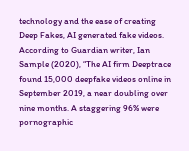technology and the ease of creating Deep Fakes, AI generated fake videos. According to Guardian writer, Ian Sample (2020), “The AI firm Deeptrace found 15,000 deepfake videos online in September 2019, a near doubling over nine months. A staggering 96% were pornographic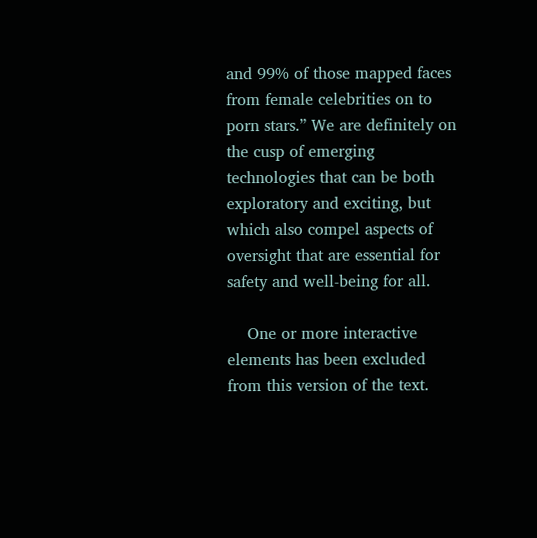and 99% of those mapped faces from female celebrities on to porn stars.” We are definitely on the cusp of emerging technologies that can be both exploratory and exciting, but which also compel aspects of oversight that are essential for safety and well-being for all.

    One or more interactive elements has been excluded from this version of the text.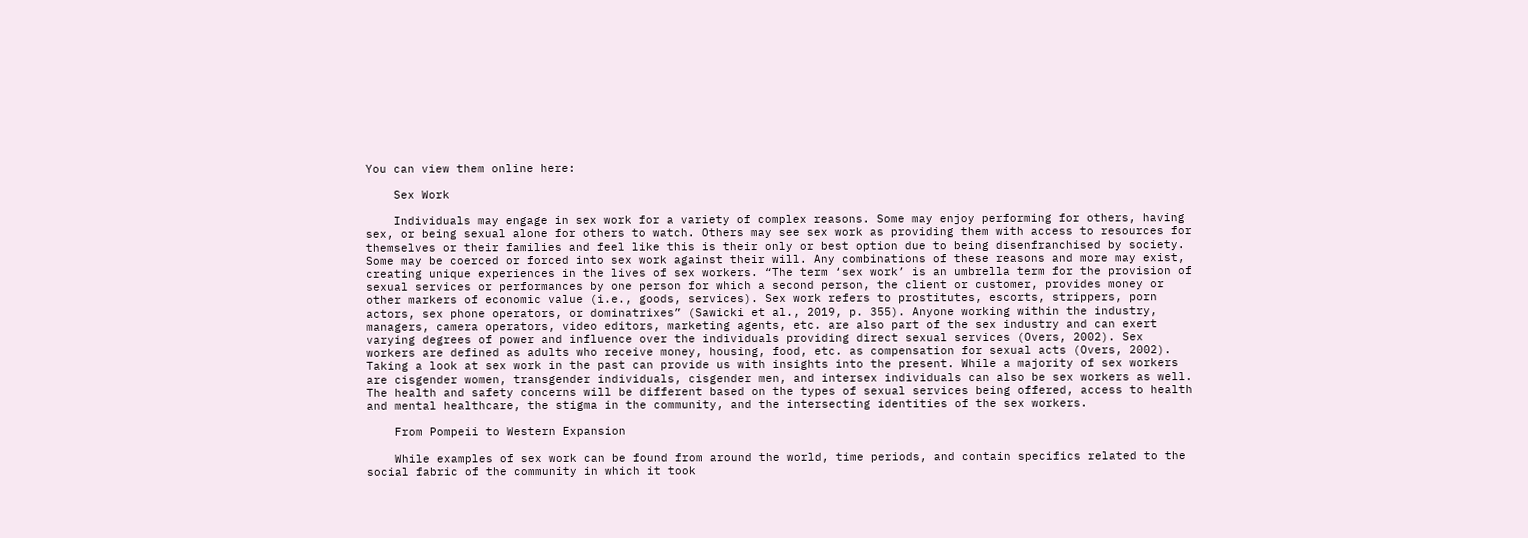You can view them online here:

    Sex Work

    Individuals may engage in sex work for a variety of complex reasons. Some may enjoy performing for others, having sex, or being sexual alone for others to watch. Others may see sex work as providing them with access to resources for themselves or their families and feel like this is their only or best option due to being disenfranchised by society. Some may be coerced or forced into sex work against their will. Any combinations of these reasons and more may exist, creating unique experiences in the lives of sex workers. “The term ‘sex work’ is an umbrella term for the provision of sexual services or performances by one person for which a second person, the client or customer, provides money or other markers of economic value (i.e., goods, services). Sex work refers to prostitutes, escorts, strippers, porn actors, sex phone operators, or dominatrixes” (Sawicki et al., 2019, p. 355). Anyone working within the industry, managers, camera operators, video editors, marketing agents, etc. are also part of the sex industry and can exert varying degrees of power and influence over the individuals providing direct sexual services (Overs, 2002). Sex workers are defined as adults who receive money, housing, food, etc. as compensation for sexual acts (Overs, 2002). Taking a look at sex work in the past can provide us with insights into the present. While a majority of sex workers are cisgender women, transgender individuals, cisgender men, and intersex individuals can also be sex workers as well. The health and safety concerns will be different based on the types of sexual services being offered, access to health and mental healthcare, the stigma in the community, and the intersecting identities of the sex workers.

    From Pompeii to Western Expansion

    While examples of sex work can be found from around the world, time periods, and contain specifics related to the social fabric of the community in which it took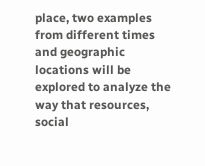place, two examples from different times and geographic locations will be explored to analyze the way that resources, social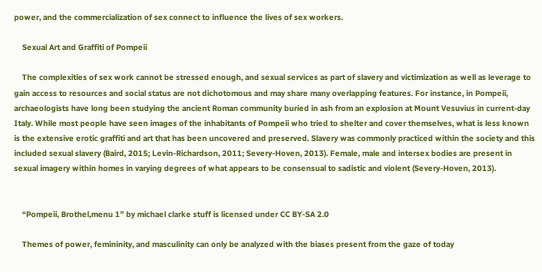power, and the commercialization of sex connect to influence the lives of sex workers.

    Sexual Art and Graffiti of Pompeii

    The complexities of sex work cannot be stressed enough, and sexual services as part of slavery and victimization as well as leverage to gain access to resources and social status are not dichotomous and may share many overlapping features. For instance, in Pompeii, archaeologists have long been studying the ancient Roman community buried in ash from an explosion at Mount Vesuvius in current-day Italy. While most people have seen images of the inhabitants of Pompeii who tried to shelter and cover themselves, what is less known is the extensive erotic graffiti and art that has been uncovered and preserved. Slavery was commonly practiced within the society and this included sexual slavery (Baird, 2015; Levin-Richardson, 2011; Severy-Hoven, 2013). Female, male and intersex bodies are present in sexual imagery within homes in varying degrees of what appears to be consensual to sadistic and violent (Severy-Hoven, 2013).


    “Pompeii, Brothel,menu 1” by michael clarke stuff is licensed under CC BY-SA 2.0

    Themes of power, femininity, and masculinity can only be analyzed with the biases present from the gaze of today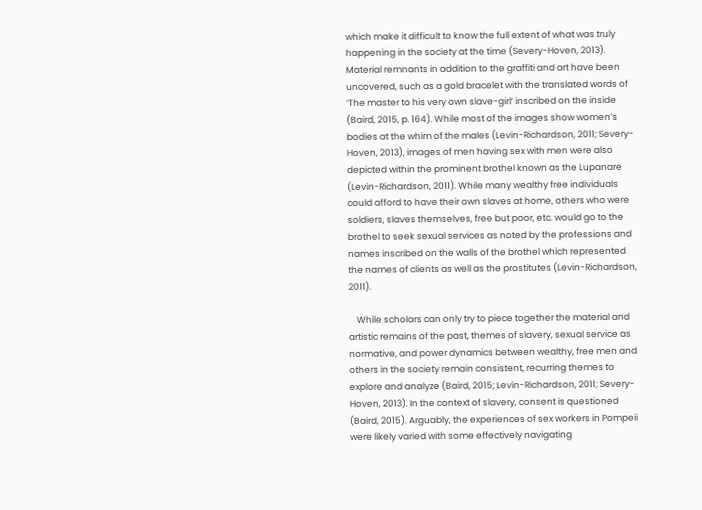which make it difficult to know the full extent of what was truly happening in the society at the time (Severy-Hoven, 2013). Material remnants in addition to the graffiti and art have been uncovered, such as a gold bracelet with the translated words of ‘The master to his very own slave-girl’ inscribed on the inside (Baird, 2015, p. 164). While most of the images show women’s bodies at the whim of the males (Levin-Richardson, 2011; Severy-Hoven, 2013), images of men having sex with men were also depicted within the prominent brothel known as the Lupanare (Levin-Richardson, 2011). While many wealthy free individuals could afford to have their own slaves at home, others who were soldiers, slaves themselves, free but poor, etc. would go to the brothel to seek sexual services as noted by the professions and names inscribed on the walls of the brothel which represented the names of clients as well as the prostitutes (Levin-Richardson, 2011).

    While scholars can only try to piece together the material and artistic remains of the past, themes of slavery, sexual service as normative, and power dynamics between wealthy, free men and others in the society remain consistent, recurring themes to explore and analyze (Baird, 2015; Levin-Richardson, 2011; Severy-Hoven, 2013). In the context of slavery, consent is questioned (Baird, 2015). Arguably, the experiences of sex workers in Pompeii were likely varied with some effectively navigating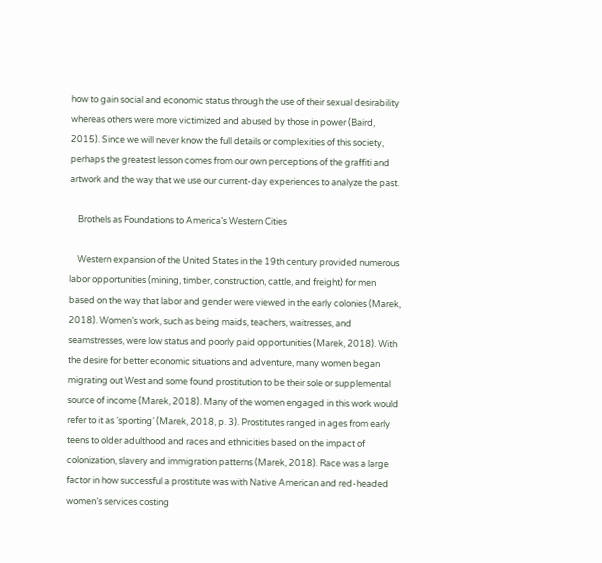how to gain social and economic status through the use of their sexual desirability whereas others were more victimized and abused by those in power (Baird, 2015). Since we will never know the full details or complexities of this society, perhaps the greatest lesson comes from our own perceptions of the graffiti and artwork and the way that we use our current-day experiences to analyze the past.

    Brothels as Foundations to America’s Western Cities

    Western expansion of the United States in the 19th century provided numerous labor opportunities (mining, timber, construction, cattle, and freight) for men based on the way that labor and gender were viewed in the early colonies (Marek, 2018). Women’s work, such as being maids, teachers, waitresses, and seamstresses, were low status and poorly paid opportunities (Marek, 2018). With the desire for better economic situations and adventure, many women began migrating out West and some found prostitution to be their sole or supplemental source of income (Marek, 2018). Many of the women engaged in this work would refer to it as ‘sporting’ (Marek, 2018, p. 3). Prostitutes ranged in ages from early teens to older adulthood and races and ethnicities based on the impact of colonization, slavery and immigration patterns (Marek, 2018). Race was a large factor in how successful a prostitute was with Native American and red-headed women’s services costing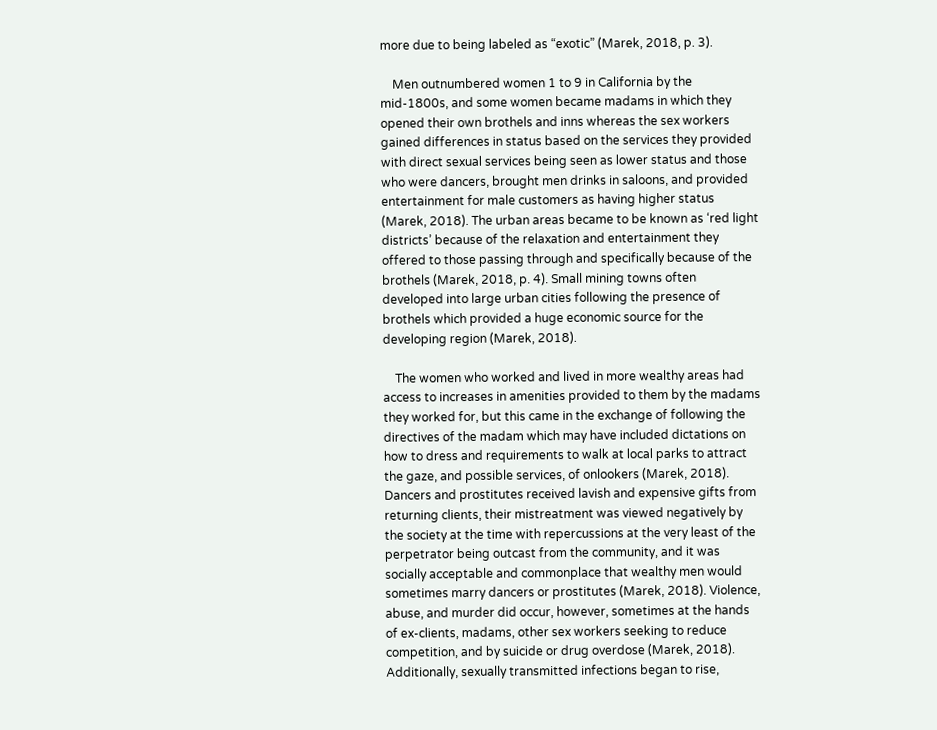more due to being labeled as “exotic” (Marek, 2018, p. 3).

    Men outnumbered women 1 to 9 in California by the mid-1800s, and some women became madams in which they opened their own brothels and inns whereas the sex workers gained differences in status based on the services they provided with direct sexual services being seen as lower status and those who were dancers, brought men drinks in saloons, and provided entertainment for male customers as having higher status (Marek, 2018). The urban areas became to be known as ‘red light districts’ because of the relaxation and entertainment they offered to those passing through and specifically because of the brothels (Marek, 2018, p. 4). Small mining towns often developed into large urban cities following the presence of brothels which provided a huge economic source for the developing region (Marek, 2018).

    The women who worked and lived in more wealthy areas had access to increases in amenities provided to them by the madams they worked for, but this came in the exchange of following the directives of the madam which may have included dictations on how to dress and requirements to walk at local parks to attract the gaze, and possible services, of onlookers (Marek, 2018). Dancers and prostitutes received lavish and expensive gifts from returning clients, their mistreatment was viewed negatively by the society at the time with repercussions at the very least of the perpetrator being outcast from the community, and it was socially acceptable and commonplace that wealthy men would sometimes marry dancers or prostitutes (Marek, 2018). Violence, abuse, and murder did occur, however, sometimes at the hands of ex-clients, madams, other sex workers seeking to reduce competition, and by suicide or drug overdose (Marek, 2018). Additionally, sexually transmitted infections began to rise,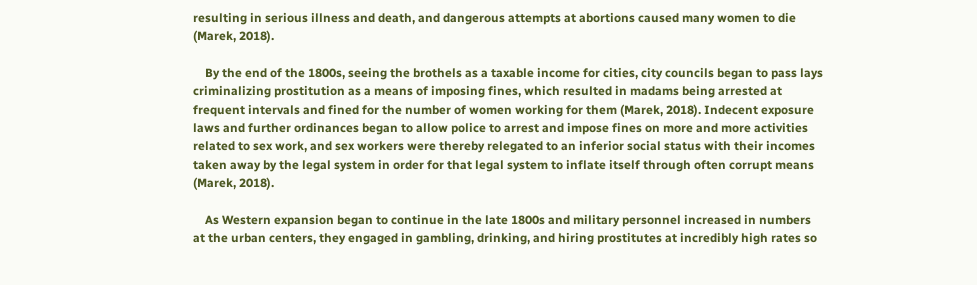resulting in serious illness and death, and dangerous attempts at abortions caused many women to die (Marek, 2018).

    By the end of the 1800s, seeing the brothels as a taxable income for cities, city councils began to pass lays criminalizing prostitution as a means of imposing fines, which resulted in madams being arrested at frequent intervals and fined for the number of women working for them (Marek, 2018). Indecent exposure laws and further ordinances began to allow police to arrest and impose fines on more and more activities related to sex work, and sex workers were thereby relegated to an inferior social status with their incomes taken away by the legal system in order for that legal system to inflate itself through often corrupt means (Marek, 2018).

    As Western expansion began to continue in the late 1800s and military personnel increased in numbers at the urban centers, they engaged in gambling, drinking, and hiring prostitutes at incredibly high rates so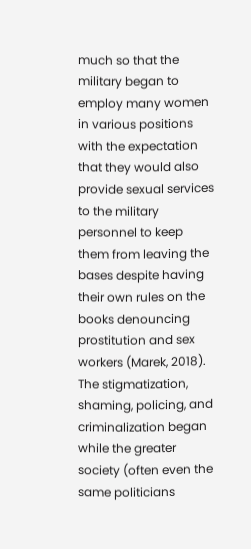much so that the military began to employ many women in various positions with the expectation that they would also provide sexual services to the military personnel to keep them from leaving the bases despite having their own rules on the books denouncing prostitution and sex workers (Marek, 2018). The stigmatization, shaming, policing, and criminalization began while the greater society (often even the same politicians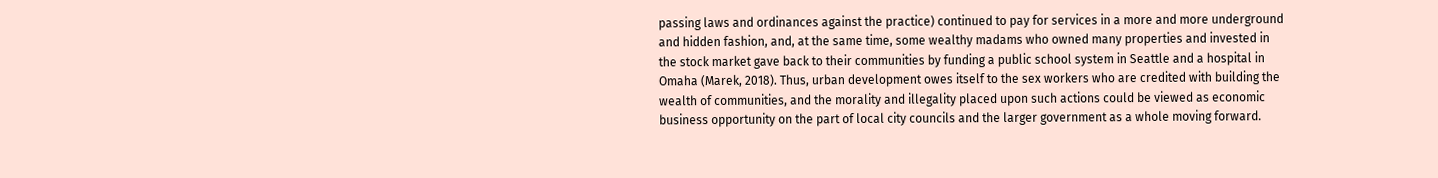passing laws and ordinances against the practice) continued to pay for services in a more and more underground and hidden fashion, and, at the same time, some wealthy madams who owned many properties and invested in the stock market gave back to their communities by funding a public school system in Seattle and a hospital in Omaha (Marek, 2018). Thus, urban development owes itself to the sex workers who are credited with building the wealth of communities, and the morality and illegality placed upon such actions could be viewed as economic business opportunity on the part of local city councils and the larger government as a whole moving forward.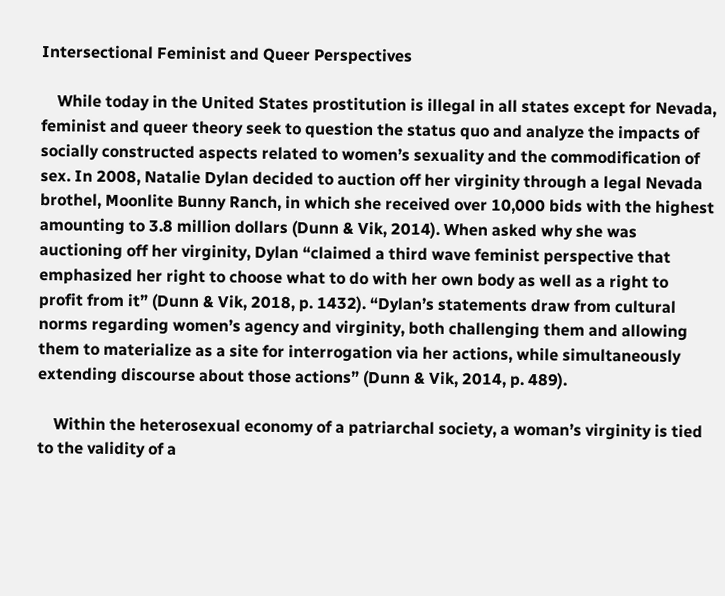Intersectional Feminist and Queer Perspectives

    While today in the United States prostitution is illegal in all states except for Nevada, feminist and queer theory seek to question the status quo and analyze the impacts of socially constructed aspects related to women’s sexuality and the commodification of sex. In 2008, Natalie Dylan decided to auction off her virginity through a legal Nevada brothel, Moonlite Bunny Ranch, in which she received over 10,000 bids with the highest amounting to 3.8 million dollars (Dunn & Vik, 2014). When asked why she was auctioning off her virginity, Dylan “claimed a third wave feminist perspective that emphasized her right to choose what to do with her own body as well as a right to profit from it” (Dunn & Vik, 2018, p. 1432). “Dylan’s statements draw from cultural norms regarding women’s agency and virginity, both challenging them and allowing them to materialize as a site for interrogation via her actions, while simultaneously extending discourse about those actions” (Dunn & Vik, 2014, p. 489).

    Within the heterosexual economy of a patriarchal society, a woman’s virginity is tied to the validity of a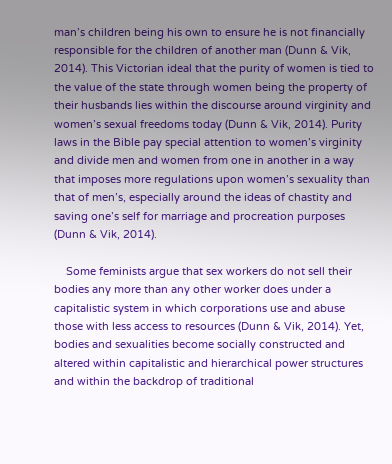man’s children being his own to ensure he is not financially responsible for the children of another man (Dunn & Vik, 2014). This Victorian ideal that the purity of women is tied to the value of the state through women being the property of their husbands lies within the discourse around virginity and women’s sexual freedoms today (Dunn & Vik, 2014). Purity laws in the Bible pay special attention to women’s virginity and divide men and women from one in another in a way that imposes more regulations upon women’s sexuality than that of men’s, especially around the ideas of chastity and saving one’s self for marriage and procreation purposes (Dunn & Vik, 2014).

    Some feminists argue that sex workers do not sell their bodies any more than any other worker does under a capitalistic system in which corporations use and abuse those with less access to resources (Dunn & Vik, 2014). Yet, bodies and sexualities become socially constructed and altered within capitalistic and hierarchical power structures and within the backdrop of traditional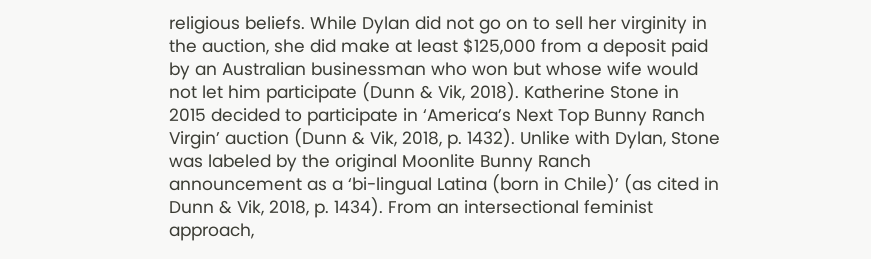religious beliefs. While Dylan did not go on to sell her virginity in the auction, she did make at least $125,000 from a deposit paid by an Australian businessman who won but whose wife would not let him participate (Dunn & Vik, 2018). Katherine Stone in 2015 decided to participate in ‘America’s Next Top Bunny Ranch Virgin’ auction (Dunn & Vik, 2018, p. 1432). Unlike with Dylan, Stone was labeled by the original Moonlite Bunny Ranch announcement as a ‘bi-lingual Latina (born in Chile)’ (as cited in Dunn & Vik, 2018, p. 1434). From an intersectional feminist approach,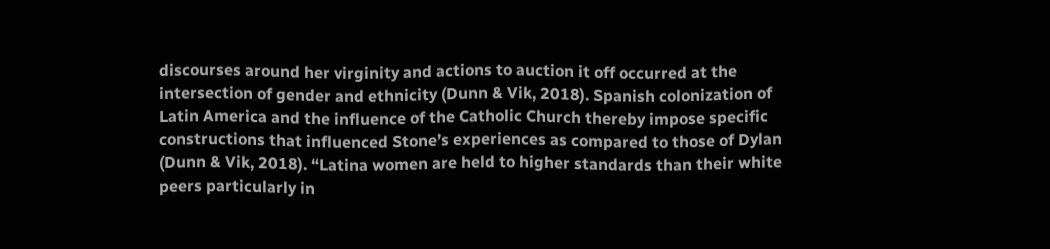discourses around her virginity and actions to auction it off occurred at the intersection of gender and ethnicity (Dunn & Vik, 2018). Spanish colonization of Latin America and the influence of the Catholic Church thereby impose specific constructions that influenced Stone’s experiences as compared to those of Dylan (Dunn & Vik, 2018). “Latina women are held to higher standards than their white peers particularly in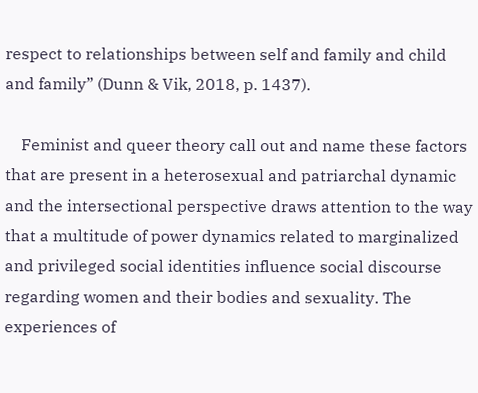respect to relationships between self and family and child and family” (Dunn & Vik, 2018, p. 1437).

    Feminist and queer theory call out and name these factors that are present in a heterosexual and patriarchal dynamic and the intersectional perspective draws attention to the way that a multitude of power dynamics related to marginalized and privileged social identities influence social discourse regarding women and their bodies and sexuality. The experiences of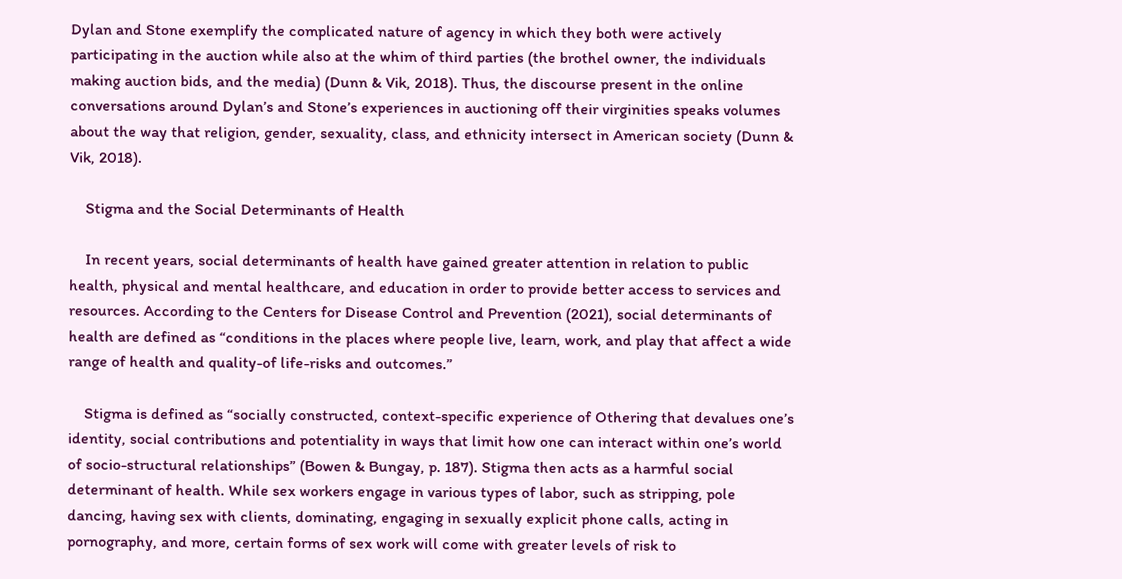Dylan and Stone exemplify the complicated nature of agency in which they both were actively participating in the auction while also at the whim of third parties (the brothel owner, the individuals making auction bids, and the media) (Dunn & Vik, 2018). Thus, the discourse present in the online conversations around Dylan’s and Stone’s experiences in auctioning off their virginities speaks volumes about the way that religion, gender, sexuality, class, and ethnicity intersect in American society (Dunn & Vik, 2018).

    Stigma and the Social Determinants of Health

    In recent years, social determinants of health have gained greater attention in relation to public health, physical and mental healthcare, and education in order to provide better access to services and resources. According to the Centers for Disease Control and Prevention (2021), social determinants of health are defined as “conditions in the places where people live, learn, work, and play that affect a wide range of health and quality-of life-risks and outcomes.”

    Stigma is defined as “socially constructed, context-specific experience of Othering that devalues one’s identity, social contributions and potentiality in ways that limit how one can interact within one’s world of socio-structural relationships” (Bowen & Bungay, p. 187). Stigma then acts as a harmful social determinant of health. While sex workers engage in various types of labor, such as stripping, pole dancing, having sex with clients, dominating, engaging in sexually explicit phone calls, acting in pornography, and more, certain forms of sex work will come with greater levels of risk to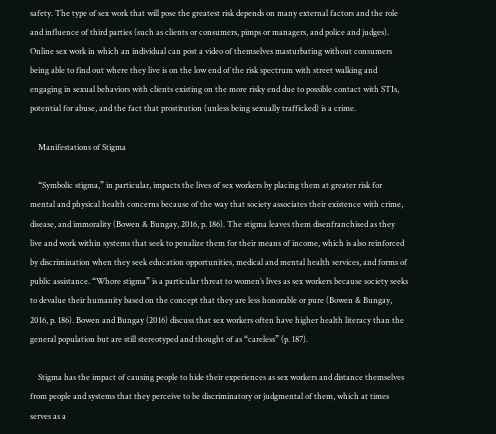safety. The type of sex work that will pose the greatest risk depends on many external factors and the role and influence of third parties (such as clients or consumers, pimps or managers, and police and judges). Online sex work in which an individual can post a video of themselves masturbating without consumers being able to find out where they live is on the low end of the risk spectrum with street walking and engaging in sexual behaviors with clients existing on the more risky end due to possible contact with STIs, potential for abuse, and the fact that prostitution (unless being sexually trafficked) is a crime.

    Manifestations of Stigma

    “Symbolic stigma,” in particular, impacts the lives of sex workers by placing them at greater risk for mental and physical health concerns because of the way that society associates their existence with crime, disease, and immorality (Bowen & Bungay, 2016, p. 186). The stigma leaves them disenfranchised as they live and work within systems that seek to penalize them for their means of income, which is also reinforced by discrimination when they seek education opportunities, medical and mental health services, and forms of public assistance. “Whore stigma” is a particular threat to women’s lives as sex workers because society seeks to devalue their humanity based on the concept that they are less honorable or pure (Bowen & Bungay, 2016, p. 186). Bowen and Bungay (2016) discuss that sex workers often have higher health literacy than the general population but are still stereotyped and thought of as “careless” (p. 187).

    Stigma has the impact of causing people to hide their experiences as sex workers and distance themselves from people and systems that they perceive to be discriminatory or judgmental of them, which at times serves as a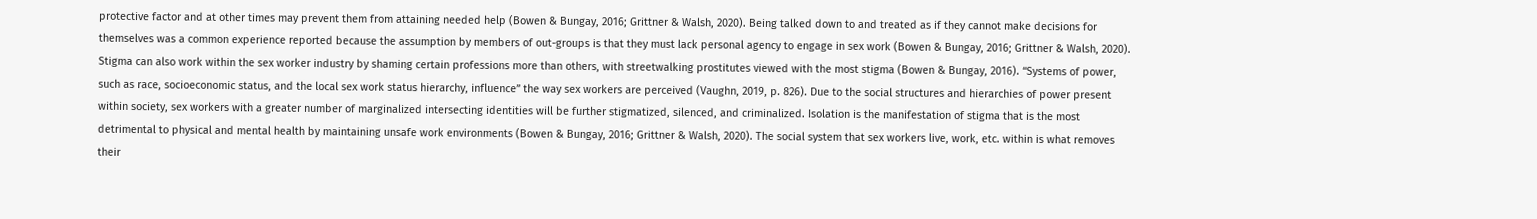protective factor and at other times may prevent them from attaining needed help (Bowen & Bungay, 2016; Grittner & Walsh, 2020). Being talked down to and treated as if they cannot make decisions for themselves was a common experience reported because the assumption by members of out-groups is that they must lack personal agency to engage in sex work (Bowen & Bungay, 2016; Grittner & Walsh, 2020). Stigma can also work within the sex worker industry by shaming certain professions more than others, with streetwalking prostitutes viewed with the most stigma (Bowen & Bungay, 2016). “Systems of power, such as race, socioeconomic status, and the local sex work status hierarchy, influence” the way sex workers are perceived (Vaughn, 2019, p. 826). Due to the social structures and hierarchies of power present within society, sex workers with a greater number of marginalized intersecting identities will be further stigmatized, silenced, and criminalized. Isolation is the manifestation of stigma that is the most detrimental to physical and mental health by maintaining unsafe work environments (Bowen & Bungay, 2016; Grittner & Walsh, 2020). The social system that sex workers live, work, etc. within is what removes their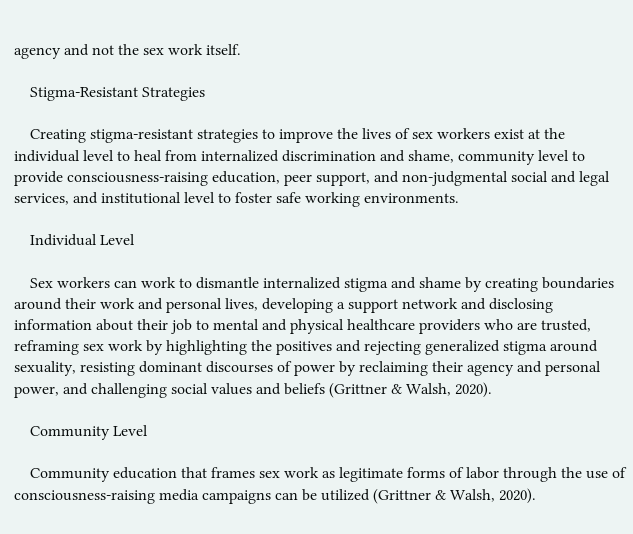agency and not the sex work itself.

    Stigma-Resistant Strategies

    Creating stigma-resistant strategies to improve the lives of sex workers exist at the individual level to heal from internalized discrimination and shame, community level to provide consciousness-raising education, peer support, and non-judgmental social and legal services, and institutional level to foster safe working environments.

    Individual Level

    Sex workers can work to dismantle internalized stigma and shame by creating boundaries around their work and personal lives, developing a support network and disclosing information about their job to mental and physical healthcare providers who are trusted, reframing sex work by highlighting the positives and rejecting generalized stigma around sexuality, resisting dominant discourses of power by reclaiming their agency and personal power, and challenging social values and beliefs (Grittner & Walsh, 2020).

    Community Level

    Community education that frames sex work as legitimate forms of labor through the use of consciousness-raising media campaigns can be utilized (Grittner & Walsh, 2020).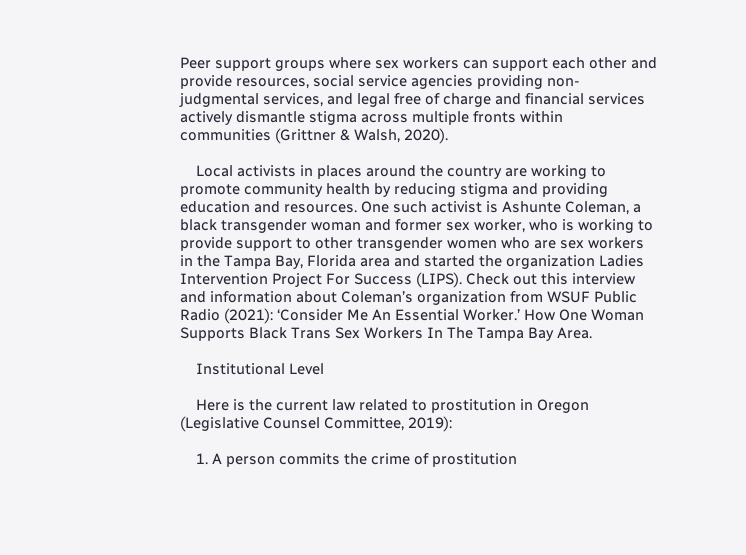Peer support groups where sex workers can support each other and provide resources, social service agencies providing non-judgmental services, and legal free of charge and financial services actively dismantle stigma across multiple fronts within communities (Grittner & Walsh, 2020).

    Local activists in places around the country are working to promote community health by reducing stigma and providing education and resources. One such activist is Ashunte Coleman, a black transgender woman and former sex worker, who is working to provide support to other transgender women who are sex workers in the Tampa Bay, Florida area and started the organization Ladies Intervention Project For Success (LIPS). Check out this interview and information about Coleman’s organization from WSUF Public Radio (2021): ‘Consider Me An Essential Worker.’ How One Woman Supports Black Trans Sex Workers In The Tampa Bay Area.

    Institutional Level

    Here is the current law related to prostitution in Oregon (Legislative Counsel Committee, 2019):

    1. A person commits the crime of prostitution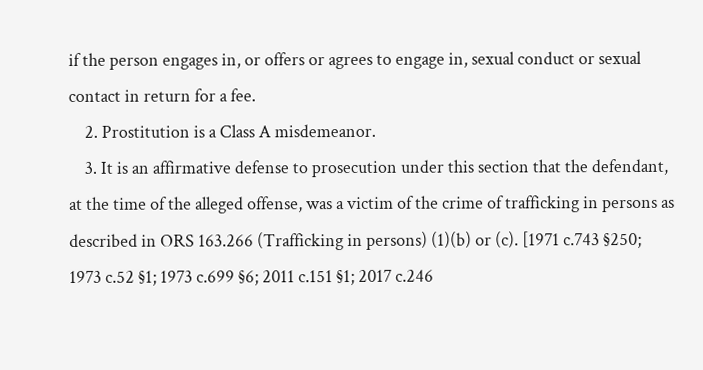if the person engages in, or offers or agrees to engage in, sexual conduct or sexual contact in return for a fee.
    2. Prostitution is a Class A misdemeanor.
    3. It is an affirmative defense to prosecution under this section that the defendant, at the time of the alleged offense, was a victim of the crime of trafficking in persons as described in ORS 163.266 (Trafficking in persons) (1)(b) or (c). [1971 c.743 §250; 1973 c.52 §1; 1973 c.699 §6; 2011 c.151 §1; 2017 c.246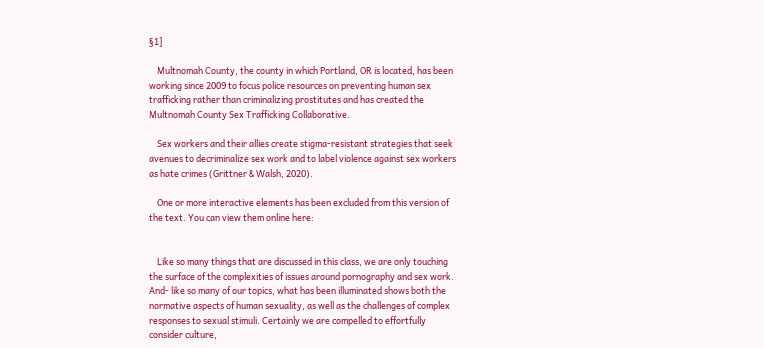§1]

    Multnomah County, the county in which Portland, OR is located, has been working since 2009 to focus police resources on preventing human sex trafficking rather than criminalizing prostitutes and has created the Multnomah County Sex Trafficking Collaborative.

    Sex workers and their allies create stigma-resistant strategies that seek avenues to decriminalize sex work and to label violence against sex workers as hate crimes (Grittner & Walsh, 2020).

    One or more interactive elements has been excluded from this version of the text. You can view them online here:


    Like so many things that are discussed in this class, we are only touching the surface of the complexities of issues around pornography and sex work. And- like so many of our topics, what has been illuminated shows both the normative aspects of human sexuality, as well as the challenges of complex responses to sexual stimuli. Certainly we are compelled to effortfully consider culture,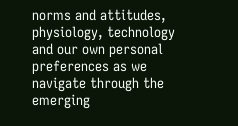norms and attitudes, physiology, technology and our own personal preferences as we navigate through the emerging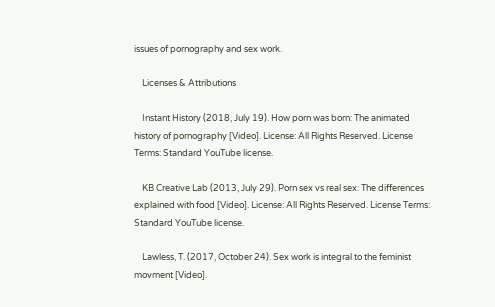issues of pornography and sex work.

    Licenses & Attributions

    Instant History (2018, July 19). How porn was born: The animated history of pornography [Video]. License: All Rights Reserved. License Terms: Standard YouTube license.

    KB Creative Lab (2013, July 29). Porn sex vs real sex: The differences explained with food [Video]. License: All Rights Reserved. License Terms: Standard YouTube license.

    Lawless, T. (2017, October 24). Sex work is integral to the feminist movment [Video].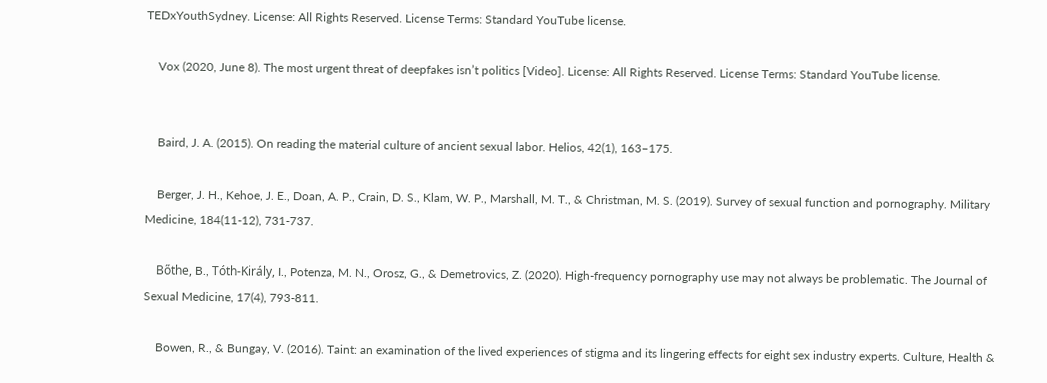TEDxYouthSydney. License: All Rights Reserved. License Terms: Standard YouTube license.

    Vox (2020, June 8). The most urgent threat of deepfakes isn’t politics [Video]. License: All Rights Reserved. License Terms: Standard YouTube license.


    Baird, J. A. (2015). On reading the material culture of ancient sexual labor. Helios, 42(1), 163–175.

    Berger, J. H., Kehoe, J. E., Doan, A. P., Crain, D. S., Klam, W. P., Marshall, M. T., & Christman, M. S. (2019). Survey of sexual function and pornography. Military Medicine, 184(11-12), 731-737.

    Bőthe, B., Tóth-Király, I., Potenza, M. N., Orosz, G., & Demetrovics, Z. (2020). High-frequency pornography use may not always be problematic. The Journal of Sexual Medicine, 17(4), 793-811.

    Bowen, R., & Bungay, V. (2016). Taint: an examination of the lived experiences of stigma and its lingering effects for eight sex industry experts. Culture, Health &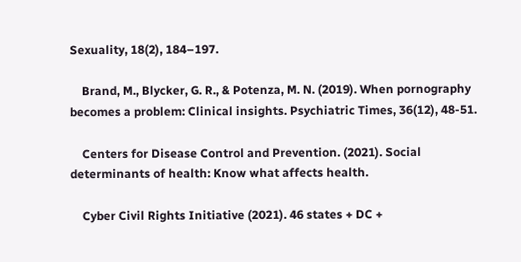Sexuality, 18(2), 184–197.

    Brand, M., Blycker, G. R., & Potenza, M. N. (2019). When pornography becomes a problem: Clinical insights. Psychiatric Times, 36(12), 48-51.

    Centers for Disease Control and Prevention. (2021). Social determinants of health: Know what affects health.

    Cyber Civil Rights Initiative (2021). 46 states + DC +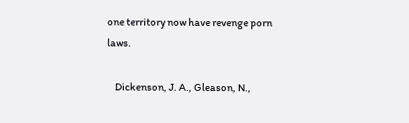one territory now have revenge porn laws.

    Dickenson, J. A., Gleason, N.,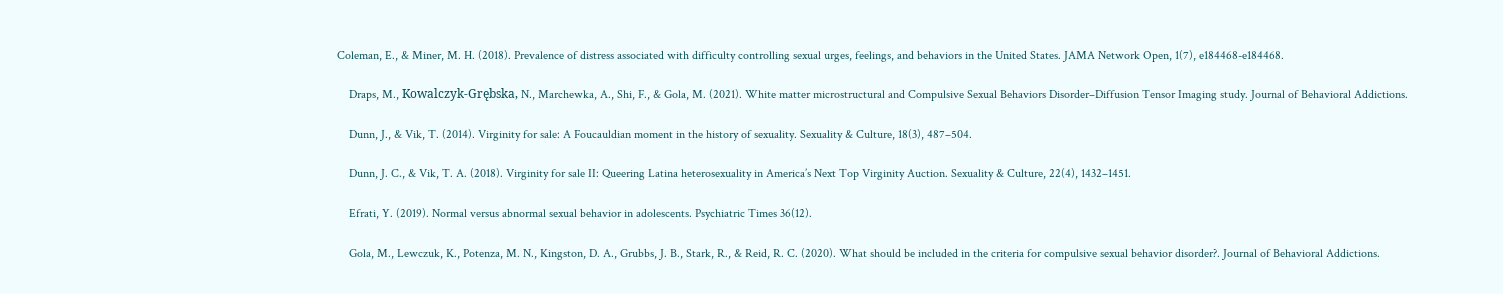Coleman, E., & Miner, M. H. (2018). Prevalence of distress associated with difficulty controlling sexual urges, feelings, and behaviors in the United States. JAMA Network Open, 1(7), e184468-e184468.

    Draps, M., Kowalczyk-Grębska, N., Marchewka, A., Shi, F., & Gola, M. (2021). White matter microstructural and Compulsive Sexual Behaviors Disorder–Diffusion Tensor Imaging study. Journal of Behavioral Addictions.

    Dunn, J., & Vik, T. (2014). Virginity for sale: A Foucauldian moment in the history of sexuality. Sexuality & Culture, 18(3), 487–504.

    Dunn, J. C., & Vik, T. A. (2018). Virginity for sale II: Queering Latina heterosexuality in America’s Next Top Virginity Auction. Sexuality & Culture, 22(4), 1432–1451.

    Efrati, Y. (2019). Normal versus abnormal sexual behavior in adolescents. Psychiatric Times 36(12).

    Gola, M., Lewczuk, K., Potenza, M. N., Kingston, D. A., Grubbs, J. B., Stark, R., & Reid, R. C. (2020). What should be included in the criteria for compulsive sexual behavior disorder?. Journal of Behavioral Addictions.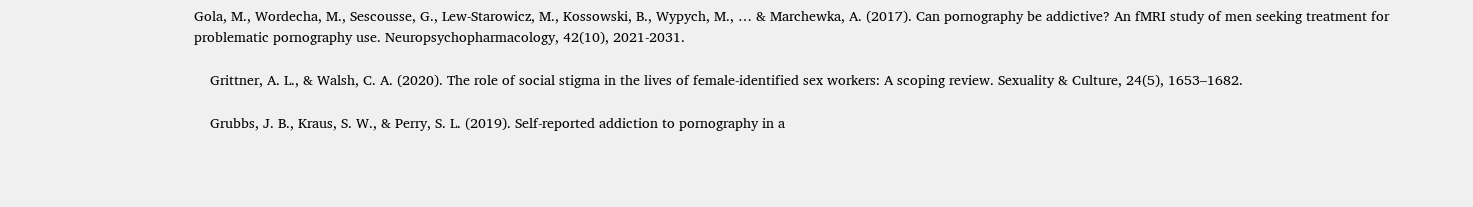Gola, M., Wordecha, M., Sescousse, G., Lew-Starowicz, M., Kossowski, B., Wypych, M., … & Marchewka, A. (2017). Can pornography be addictive? An fMRI study of men seeking treatment for problematic pornography use. Neuropsychopharmacology, 42(10), 2021-2031.

    Grittner, A. L., & Walsh, C. A. (2020). The role of social stigma in the lives of female-identified sex workers: A scoping review. Sexuality & Culture, 24(5), 1653–1682.

    Grubbs, J. B., Kraus, S. W., & Perry, S. L. (2019). Self-reported addiction to pornography in a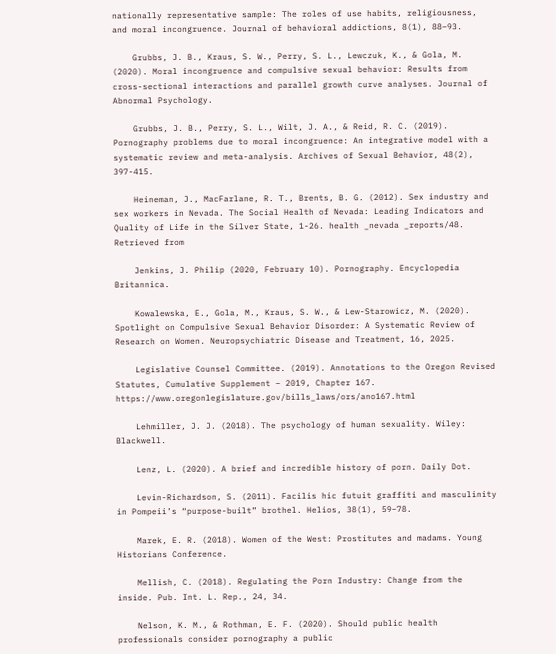nationally representative sample: The roles of use habits, religiousness, and moral incongruence. Journal of behavioral addictions, 8(1), 88–93.

    Grubbs, J. B., Kraus, S. W., Perry, S. L., Lewczuk, K., & Gola, M. (2020). Moral incongruence and compulsive sexual behavior: Results from cross-sectional interactions and parallel growth curve analyses. Journal of Abnormal Psychology.

    Grubbs, J. B., Perry, S. L., Wilt, J. A., & Reid, R. C. (2019). Pornography problems due to moral incongruence: An integrative model with a systematic review and meta-analysis. Archives of Sexual Behavior, 48(2), 397-415.

    Heineman, J., MacFarlane, R. T., Brents, B. G. (2012). Sex industry and sex workers in Nevada. The Social Health of Nevada: Leading Indicators and Quality of Life in the Silver State, 1-26. health _nevada _reports/48. Retrieved from

    Jenkins, J. Philip (2020, February 10). Pornography. Encyclopedia Britannica.

    Kowalewska, E., Gola, M., Kraus, S. W., & Lew-Starowicz, M. (2020). Spotlight on Compulsive Sexual Behavior Disorder: A Systematic Review of Research on Women. Neuropsychiatric Disease and Treatment, 16, 2025.

    Legislative Counsel Committee. (2019). Annotations to the Oregon Revised Statutes, Cumulative Supplement – 2019, Chapter 167. https://www.oregonlegislature.gov/bills_laws/ors/ano167.html

    Lehmiller, J. J. (2018). The psychology of human sexuality. Wiley: Blackwell.

    Lenz, L. (2020). A brief and incredible history of porn. Daily Dot.

    Levin-Richardson, S. (2011). Facilis hic futuit graffiti and masculinity in Pompeii’s “purpose-built” brothel. Helios, 38(1), 59–78.

    Marek, E. R. (2018). Women of the West: Prostitutes and madams. Young Historians Conference.

    Mellish, C. (2018). Regulating the Porn Industry: Change from the inside. Pub. Int. L. Rep., 24, 34.

    Nelson, K. M., & Rothman, E. F. (2020). Should public health professionals consider pornography a public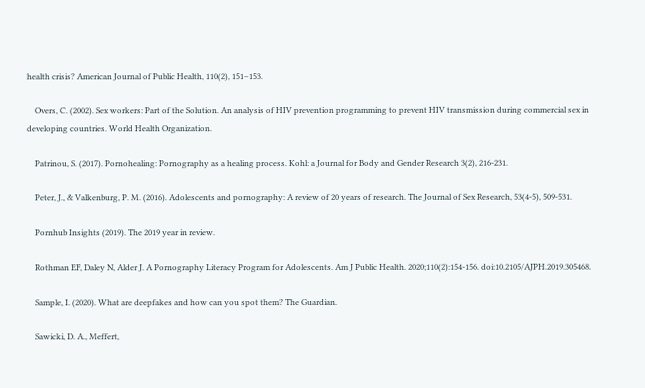health crisis? American Journal of Public Health, 110(2), 151–153.

    Overs, C. (2002). Sex workers: Part of the Solution. An analysis of HIV prevention programming to prevent HIV transmission during commercial sex in developing countries. World Health Organization.

    Patrinou, S. (2017). Pornohealing: Pornography as a healing process. Kohl: a Journal for Body and Gender Research 3(2), 216-231.

    Peter, J., & Valkenburg, P. M. (2016). Adolescents and pornography: A review of 20 years of research. The Journal of Sex Research, 53(4-5), 509-531.

    Pornhub Insights (2019). The 2019 year in review.

    Rothman EF, Daley N, Alder J. A Pornography Literacy Program for Adolescents. Am J Public Health. 2020;110(2):154-156. doi:10.2105/AJPH.2019.305468.

    Sample, I. (2020). What are deepfakes and how can you spot them? The Guardian.

    Sawicki, D. A., Meffert,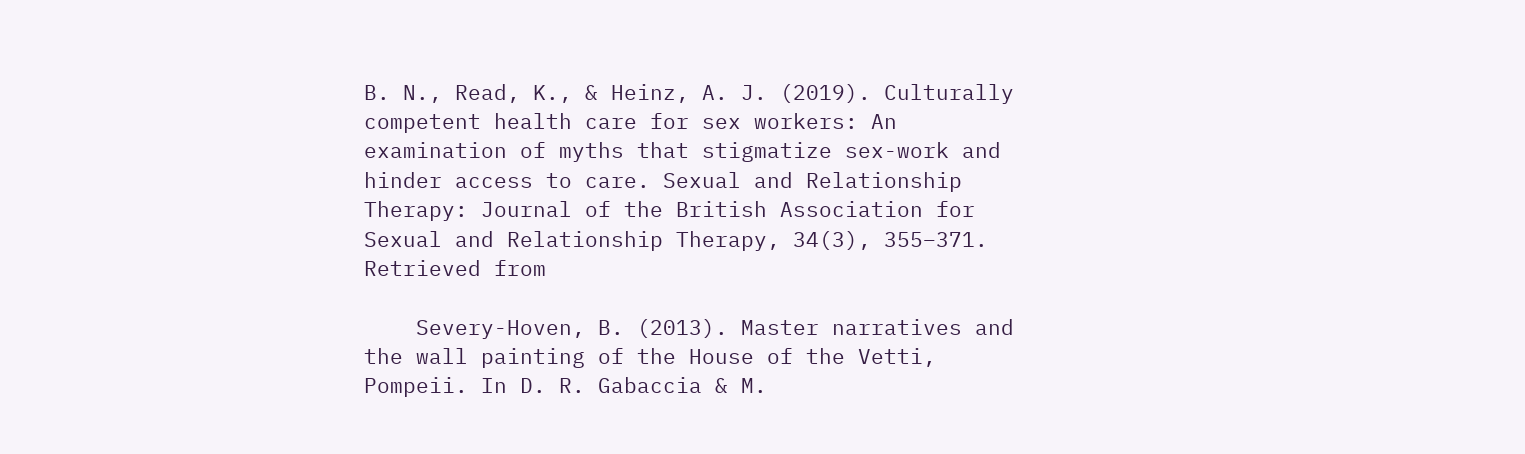B. N., Read, K., & Heinz, A. J. (2019). Culturally competent health care for sex workers: An examination of myths that stigmatize sex-work and hinder access to care. Sexual and Relationship Therapy: Journal of the British Association for Sexual and Relationship Therapy, 34(3), 355–371. Retrieved from

    Severy-Hoven, B. (2013). Master narratives and the wall painting of the House of the Vetti, Pompeii. In D. R. Gabaccia & M.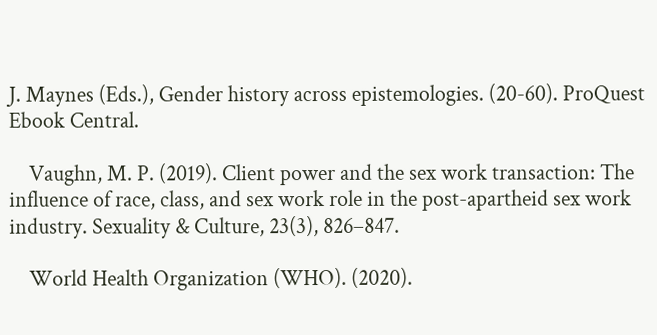J. Maynes (Eds.), Gender history across epistemologies. (20-60). ProQuest Ebook Central.

    Vaughn, M. P. (2019). Client power and the sex work transaction: The influence of race, class, and sex work role in the post-apartheid sex work industry. Sexuality & Culture, 23(3), 826–847.

    World Health Organization (WHO). (2020).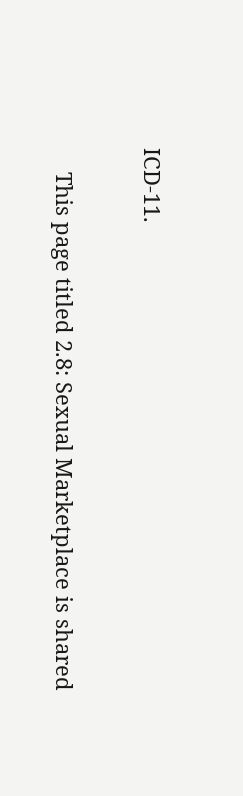ICD-11.

    This page titled 2.8: Sexual Marketplace is shared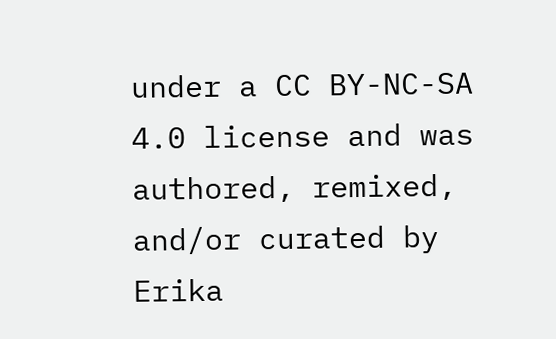under a CC BY-NC-SA 4.0 license and was authored, remixed, and/or curated by Erika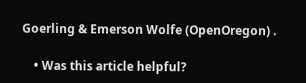Goerling & Emerson Wolfe (OpenOregon) .

    • Was this article helpful?